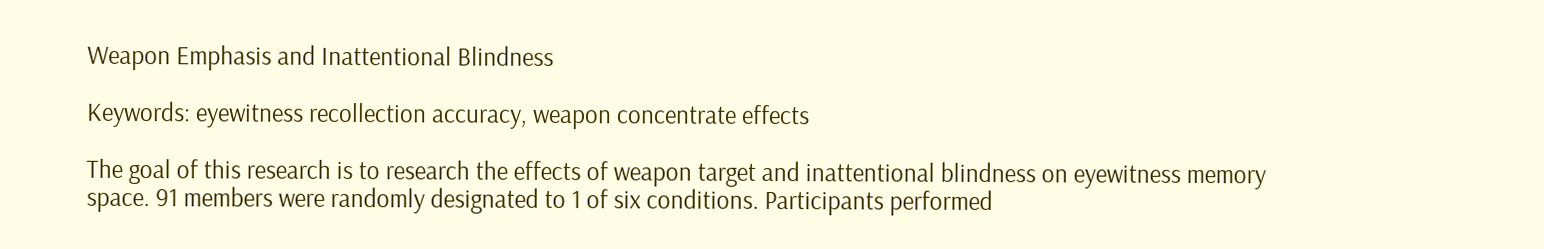Weapon Emphasis and Inattentional Blindness

Keywords: eyewitness recollection accuracy, weapon concentrate effects

The goal of this research is to research the effects of weapon target and inattentional blindness on eyewitness memory space. 91 members were randomly designated to 1 of six conditions. Participants performed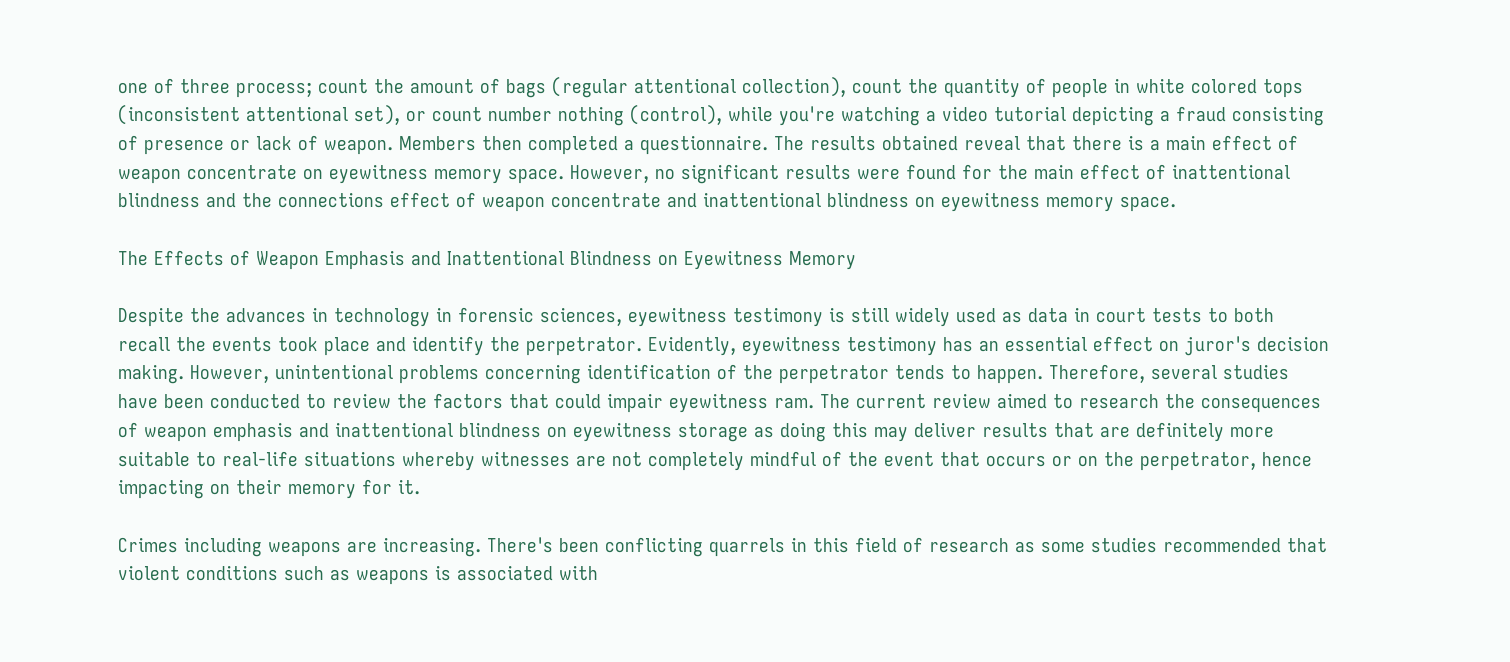one of three process; count the amount of bags (regular attentional collection), count the quantity of people in white colored tops (inconsistent attentional set), or count number nothing (control), while you're watching a video tutorial depicting a fraud consisting of presence or lack of weapon. Members then completed a questionnaire. The results obtained reveal that there is a main effect of weapon concentrate on eyewitness memory space. However, no significant results were found for the main effect of inattentional blindness and the connections effect of weapon concentrate and inattentional blindness on eyewitness memory space.

The Effects of Weapon Emphasis and Inattentional Blindness on Eyewitness Memory

Despite the advances in technology in forensic sciences, eyewitness testimony is still widely used as data in court tests to both recall the events took place and identify the perpetrator. Evidently, eyewitness testimony has an essential effect on juror's decision making. However, unintentional problems concerning identification of the perpetrator tends to happen. Therefore, several studies have been conducted to review the factors that could impair eyewitness ram. The current review aimed to research the consequences of weapon emphasis and inattentional blindness on eyewitness storage as doing this may deliver results that are definitely more suitable to real-life situations whereby witnesses are not completely mindful of the event that occurs or on the perpetrator, hence impacting on their memory for it.

Crimes including weapons are increasing. There's been conflicting quarrels in this field of research as some studies recommended that violent conditions such as weapons is associated with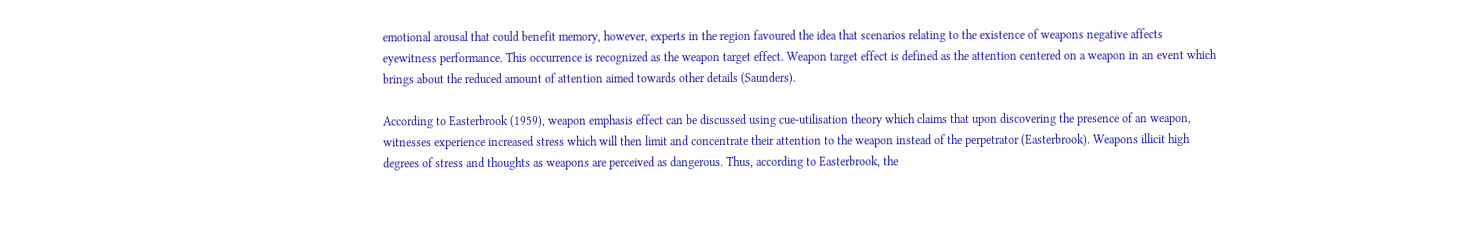emotional arousal that could benefit memory, however, experts in the region favoured the idea that scenarios relating to the existence of weapons negative affects eyewitness performance. This occurrence is recognized as the weapon target effect. Weapon target effect is defined as the attention centered on a weapon in an event which brings about the reduced amount of attention aimed towards other details (Saunders).

According to Easterbrook (1959), weapon emphasis effect can be discussed using cue-utilisation theory which claims that upon discovering the presence of an weapon, witnesses experience increased stress which will then limit and concentrate their attention to the weapon instead of the perpetrator (Easterbrook). Weapons illicit high degrees of stress and thoughts as weapons are perceived as dangerous. Thus, according to Easterbrook, the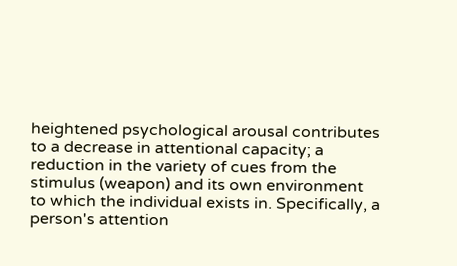heightened psychological arousal contributes to a decrease in attentional capacity; a reduction in the variety of cues from the stimulus (weapon) and its own environment to which the individual exists in. Specifically, a person's attention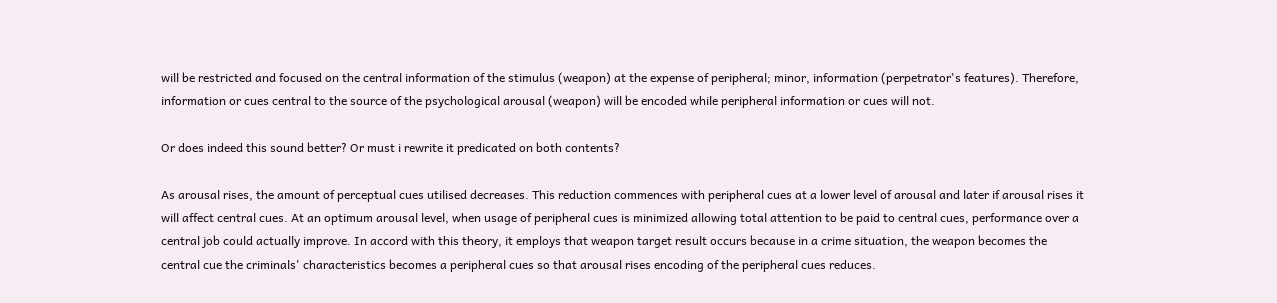will be restricted and focused on the central information of the stimulus (weapon) at the expense of peripheral; minor, information (perpetrator's features). Therefore, information or cues central to the source of the psychological arousal (weapon) will be encoded while peripheral information or cues will not.

Or does indeed this sound better? Or must i rewrite it predicated on both contents?

As arousal rises, the amount of perceptual cues utilised decreases. This reduction commences with peripheral cues at a lower level of arousal and later if arousal rises it will affect central cues. At an optimum arousal level, when usage of peripheral cues is minimized allowing total attention to be paid to central cues, performance over a central job could actually improve. In accord with this theory, it employs that weapon target result occurs because in a crime situation, the weapon becomes the central cue the criminals' characteristics becomes a peripheral cues so that arousal rises encoding of the peripheral cues reduces.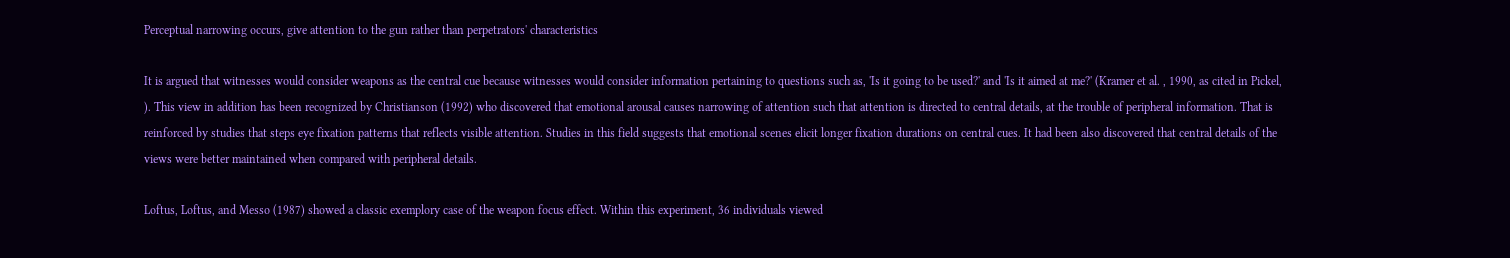Perceptual narrowing occurs, give attention to the gun rather than perpetrators' characteristics

It is argued that witnesses would consider weapons as the central cue because witnesses would consider information pertaining to questions such as, 'Is it going to be used?' and 'Is it aimed at me?' (Kramer et al. , 1990, as cited in Pickel, ). This view in addition has been recognized by Christianson (1992) who discovered that emotional arousal causes narrowing of attention such that attention is directed to central details, at the trouble of peripheral information. That is reinforced by studies that steps eye fixation patterns that reflects visible attention. Studies in this field suggests that emotional scenes elicit longer fixation durations on central cues. It had been also discovered that central details of the views were better maintained when compared with peripheral details.

Loftus, Loftus, and Messo (1987) showed a classic exemplory case of the weapon focus effect. Within this experiment, 36 individuals viewed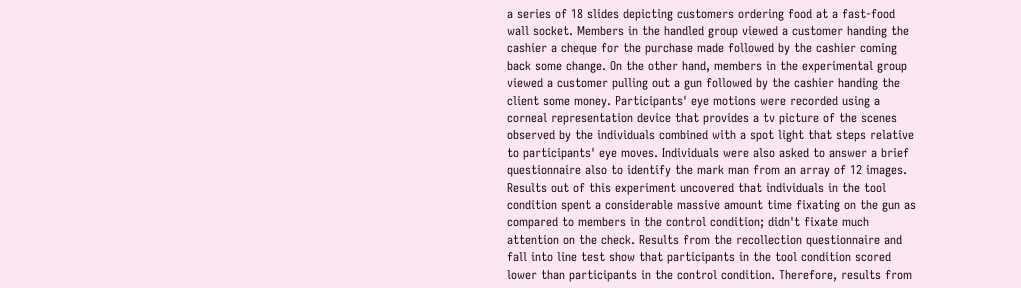a series of 18 slides depicting customers ordering food at a fast-food wall socket. Members in the handled group viewed a customer handing the cashier a cheque for the purchase made followed by the cashier coming back some change. On the other hand, members in the experimental group viewed a customer pulling out a gun followed by the cashier handing the client some money. Participants' eye motions were recorded using a corneal representation device that provides a tv picture of the scenes observed by the individuals combined with a spot light that steps relative to participants' eye moves. Individuals were also asked to answer a brief questionnaire also to identify the mark man from an array of 12 images. Results out of this experiment uncovered that individuals in the tool condition spent a considerable massive amount time fixating on the gun as compared to members in the control condition; didn't fixate much attention on the check. Results from the recollection questionnaire and fall into line test show that participants in the tool condition scored lower than participants in the control condition. Therefore, results from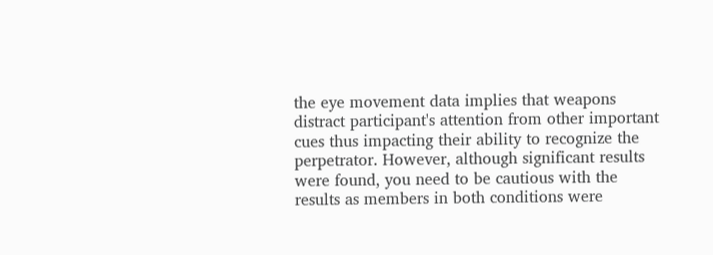the eye movement data implies that weapons distract participant's attention from other important cues thus impacting their ability to recognize the perpetrator. However, although significant results were found, you need to be cautious with the results as members in both conditions were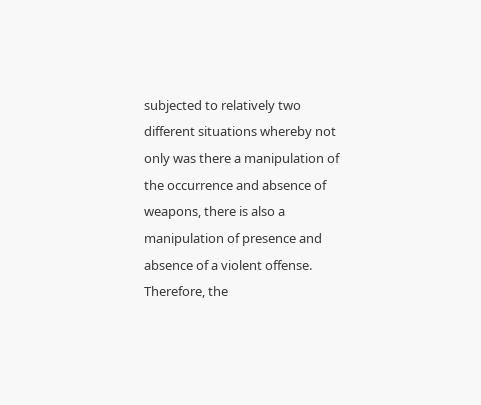subjected to relatively two different situations whereby not only was there a manipulation of the occurrence and absence of weapons, there is also a manipulation of presence and absence of a violent offense. Therefore, the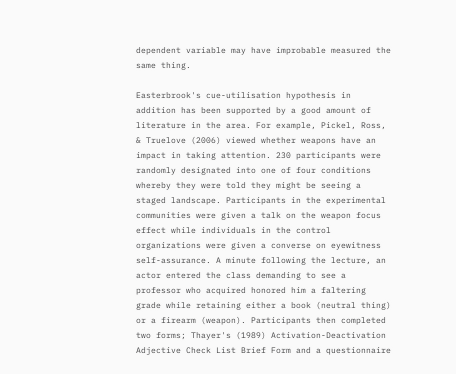dependent variable may have improbable measured the same thing.

Easterbrook's cue-utilisation hypothesis in addition has been supported by a good amount of literature in the area. For example, Pickel, Ross, & Truelove (2006) viewed whether weapons have an impact in taking attention. 230 participants were randomly designated into one of four conditions whereby they were told they might be seeing a staged landscape. Participants in the experimental communities were given a talk on the weapon focus effect while individuals in the control organizations were given a converse on eyewitness self-assurance. A minute following the lecture, an actor entered the class demanding to see a professor who acquired honored him a faltering grade while retaining either a book (neutral thing) or a firearm (weapon). Participants then completed two forms; Thayer's (1989) Activation-Deactivation Adjective Check List Brief Form and a questionnaire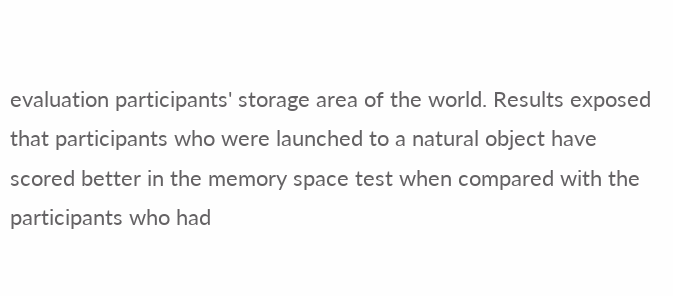evaluation participants' storage area of the world. Results exposed that participants who were launched to a natural object have scored better in the memory space test when compared with the participants who had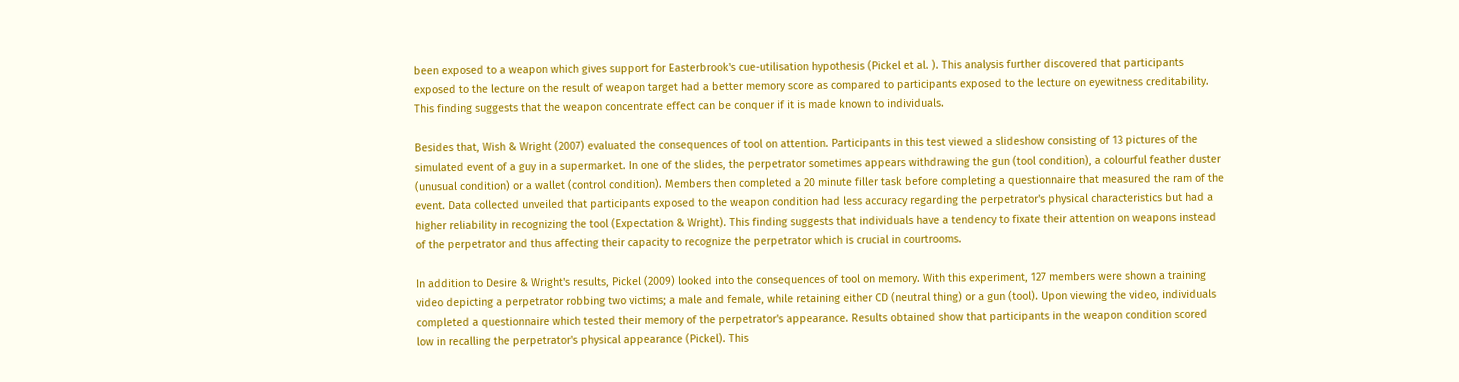been exposed to a weapon which gives support for Easterbrook's cue-utilisation hypothesis (Pickel et al. ). This analysis further discovered that participants exposed to the lecture on the result of weapon target had a better memory score as compared to participants exposed to the lecture on eyewitness creditability. This finding suggests that the weapon concentrate effect can be conquer if it is made known to individuals.

Besides that, Wish & Wright (2007) evaluated the consequences of tool on attention. Participants in this test viewed a slideshow consisting of 13 pictures of the simulated event of a guy in a supermarket. In one of the slides, the perpetrator sometimes appears withdrawing the gun (tool condition), a colourful feather duster (unusual condition) or a wallet (control condition). Members then completed a 20 minute filler task before completing a questionnaire that measured the ram of the event. Data collected unveiled that participants exposed to the weapon condition had less accuracy regarding the perpetrator's physical characteristics but had a higher reliability in recognizing the tool (Expectation & Wright). This finding suggests that individuals have a tendency to fixate their attention on weapons instead of the perpetrator and thus affecting their capacity to recognize the perpetrator which is crucial in courtrooms.

In addition to Desire & Wright's results, Pickel (2009) looked into the consequences of tool on memory. With this experiment, 127 members were shown a training video depicting a perpetrator robbing two victims; a male and female, while retaining either CD (neutral thing) or a gun (tool). Upon viewing the video, individuals completed a questionnaire which tested their memory of the perpetrator's appearance. Results obtained show that participants in the weapon condition scored low in recalling the perpetrator's physical appearance (Pickel). This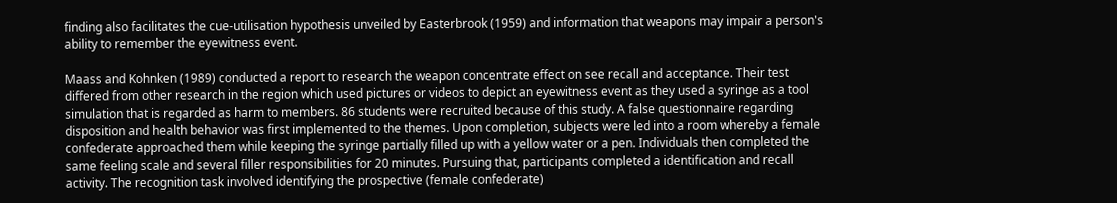finding also facilitates the cue-utilisation hypothesis unveiled by Easterbrook (1959) and information that weapons may impair a person's ability to remember the eyewitness event.

Maass and Kohnken (1989) conducted a report to research the weapon concentrate effect on see recall and acceptance. Their test differed from other research in the region which used pictures or videos to depict an eyewitness event as they used a syringe as a tool simulation that is regarded as harm to members. 86 students were recruited because of this study. A false questionnaire regarding disposition and health behavior was first implemented to the themes. Upon completion, subjects were led into a room whereby a female confederate approached them while keeping the syringe partially filled up with a yellow water or a pen. Individuals then completed the same feeling scale and several filler responsibilities for 20 minutes. Pursuing that, participants completed a identification and recall activity. The recognition task involved identifying the prospective (female confederate)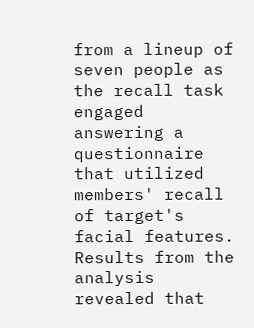from a lineup of seven people as the recall task engaged answering a questionnaire that utilized members' recall of target's facial features. Results from the analysis revealed that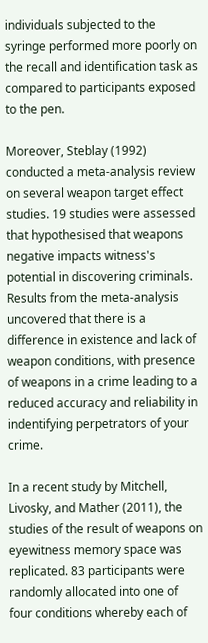individuals subjected to the syringe performed more poorly on the recall and identification task as compared to participants exposed to the pen.

Moreover, Steblay (1992) conducted a meta-analysis review on several weapon target effect studies. 19 studies were assessed that hypothesised that weapons negative impacts witness's potential in discovering criminals. Results from the meta-analysis uncovered that there is a difference in existence and lack of weapon conditions, with presence of weapons in a crime leading to a reduced accuracy and reliability in indentifying perpetrators of your crime.

In a recent study by Mitchell, Livosky, and Mather (2011), the studies of the result of weapons on eyewitness memory space was replicated. 83 participants were randomly allocated into one of four conditions whereby each of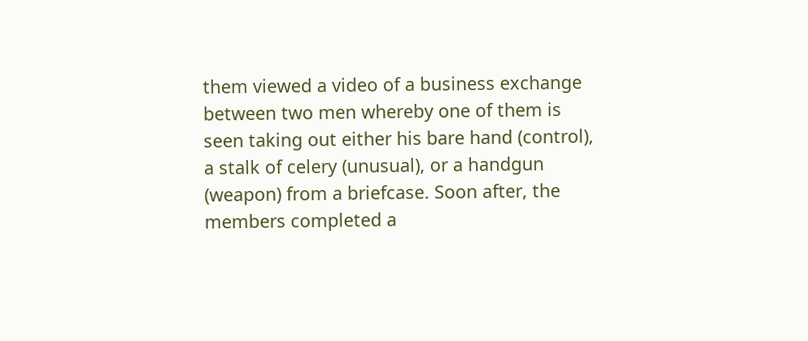them viewed a video of a business exchange between two men whereby one of them is seen taking out either his bare hand (control), a stalk of celery (unusual), or a handgun (weapon) from a briefcase. Soon after, the members completed a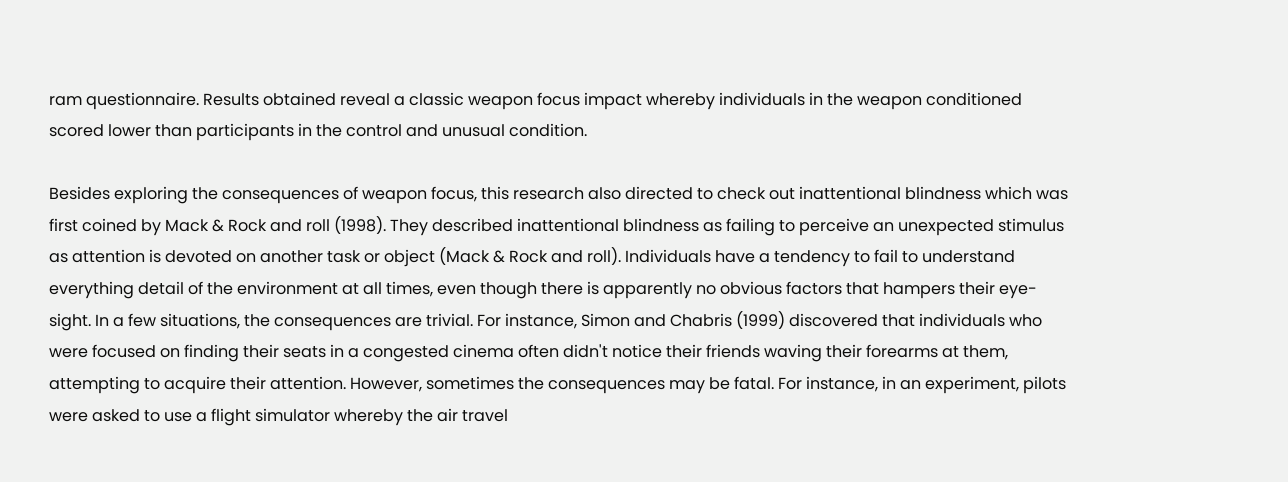ram questionnaire. Results obtained reveal a classic weapon focus impact whereby individuals in the weapon conditioned scored lower than participants in the control and unusual condition.

Besides exploring the consequences of weapon focus, this research also directed to check out inattentional blindness which was first coined by Mack & Rock and roll (1998). They described inattentional blindness as failing to perceive an unexpected stimulus as attention is devoted on another task or object (Mack & Rock and roll). Individuals have a tendency to fail to understand everything detail of the environment at all times, even though there is apparently no obvious factors that hampers their eye-sight. In a few situations, the consequences are trivial. For instance, Simon and Chabris (1999) discovered that individuals who were focused on finding their seats in a congested cinema often didn't notice their friends waving their forearms at them, attempting to acquire their attention. However, sometimes the consequences may be fatal. For instance, in an experiment, pilots were asked to use a flight simulator whereby the air travel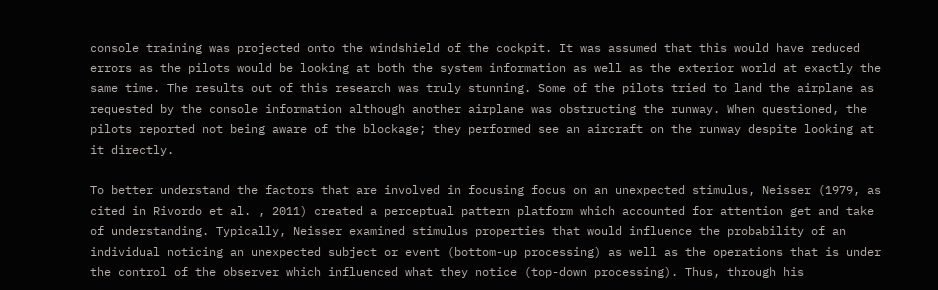console training was projected onto the windshield of the cockpit. It was assumed that this would have reduced errors as the pilots would be looking at both the system information as well as the exterior world at exactly the same time. The results out of this research was truly stunning. Some of the pilots tried to land the airplane as requested by the console information although another airplane was obstructing the runway. When questioned, the pilots reported not being aware of the blockage; they performed see an aircraft on the runway despite looking at it directly.

To better understand the factors that are involved in focusing focus on an unexpected stimulus, Neisser (1979, as cited in Rivordo et al. , 2011) created a perceptual pattern platform which accounted for attention get and take of understanding. Typically, Neisser examined stimulus properties that would influence the probability of an individual noticing an unexpected subject or event (bottom-up processing) as well as the operations that is under the control of the observer which influenced what they notice (top-down processing). Thus, through his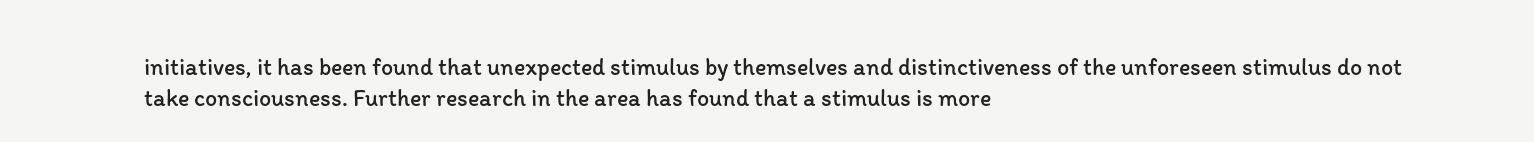initiatives, it has been found that unexpected stimulus by themselves and distinctiveness of the unforeseen stimulus do not take consciousness. Further research in the area has found that a stimulus is more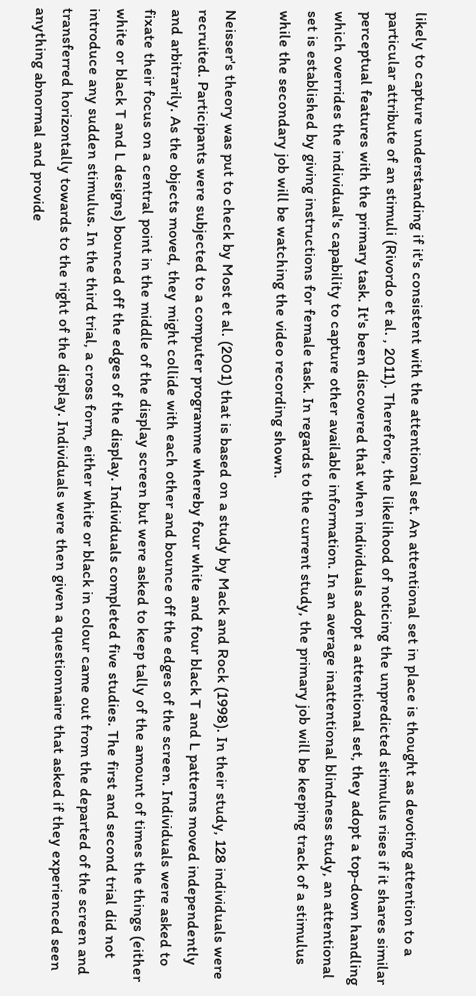likely to capture understanding if it's consistent with the attentional set. An attentional set in place is thought as devoting attention to a particular attribute of an stimuli (Rivordo et al. , 2011). Therefore, the likelihood of noticing the unpredicted stimulus rises if it shares similar perceptual features with the primary task. It's been discovered that when individuals adopt a attentional set, they adopt a top-down handling which overrides the individual's capability to capture other available information. In an average inattentional blindness study, an attentional set is established by giving instructions for female task. In regards to the current study, the primary job will be keeping track of a stimulus while the secondary job will be watching the video recording shown.

Neisser's theory was put to check by Most et al. (2001) that is based on a study by Mack and Rock (1998). In their study, 128 individuals were recruited. Participants were subjected to a computer programme whereby four white and four black T and L patterns moved independently and arbitrarily. As the objects moved, they might collide with each other and bounce off the edges of the screen. Individuals were asked to fixate their focus on a central point in the middle of the display screen but were asked to keep tally of the amount of times the things (either white or black T and L designs) bounced off the edges of the display. Individuals completed five studies. The first and second trial did not introduce any sudden stimulus. In the third trial, a cross form, either white or black in colour came out from the departed of the screen and transferred horizontally towards to the right of the display. Individuals were then given a questionnaire that asked if they experienced seen anything abnormal and provide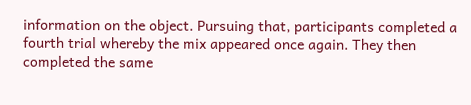information on the object. Pursuing that, participants completed a fourth trial whereby the mix appeared once again. They then completed the same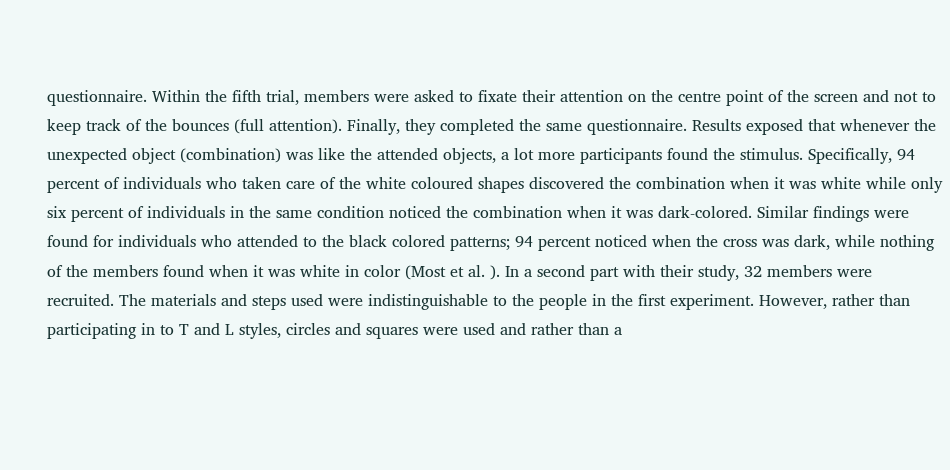questionnaire. Within the fifth trial, members were asked to fixate their attention on the centre point of the screen and not to keep track of the bounces (full attention). Finally, they completed the same questionnaire. Results exposed that whenever the unexpected object (combination) was like the attended objects, a lot more participants found the stimulus. Specifically, 94 percent of individuals who taken care of the white coloured shapes discovered the combination when it was white while only six percent of individuals in the same condition noticed the combination when it was dark-colored. Similar findings were found for individuals who attended to the black colored patterns; 94 percent noticed when the cross was dark, while nothing of the members found when it was white in color (Most et al. ). In a second part with their study, 32 members were recruited. The materials and steps used were indistinguishable to the people in the first experiment. However, rather than participating in to T and L styles, circles and squares were used and rather than a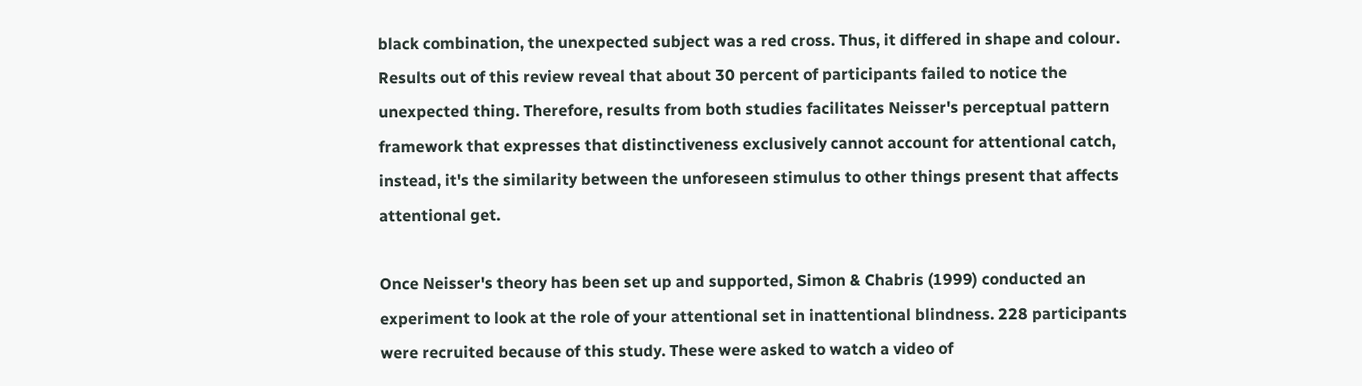black combination, the unexpected subject was a red cross. Thus, it differed in shape and colour. Results out of this review reveal that about 30 percent of participants failed to notice the unexpected thing. Therefore, results from both studies facilitates Neisser's perceptual pattern framework that expresses that distinctiveness exclusively cannot account for attentional catch, instead, it's the similarity between the unforeseen stimulus to other things present that affects attentional get.

Once Neisser's theory has been set up and supported, Simon & Chabris (1999) conducted an experiment to look at the role of your attentional set in inattentional blindness. 228 participants were recruited because of this study. These were asked to watch a video of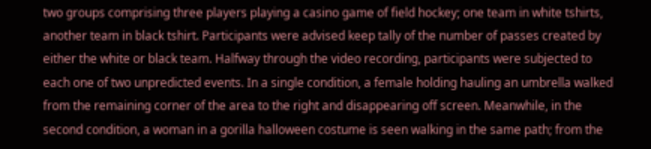two groups comprising three players playing a casino game of field hockey; one team in white tshirts, another team in black tshirt. Participants were advised keep tally of the number of passes created by either the white or black team. Halfway through the video recording, participants were subjected to each one of two unpredicted events. In a single condition, a female holding hauling an umbrella walked from the remaining corner of the area to the right and disappearing off screen. Meanwhile, in the second condition, a woman in a gorilla halloween costume is seen walking in the same path; from the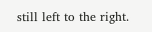still left to the right.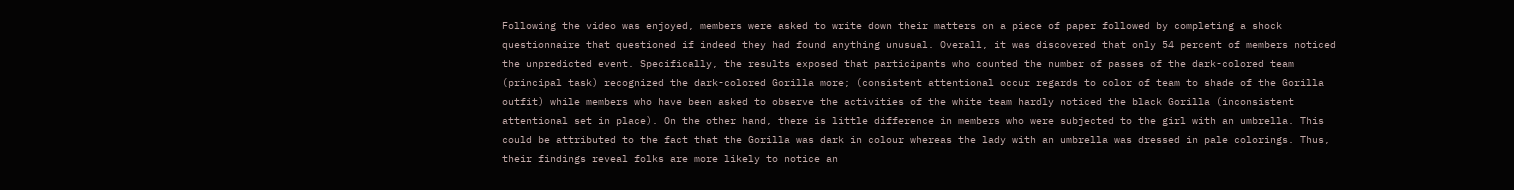Following the video was enjoyed, members were asked to write down their matters on a piece of paper followed by completing a shock questionnaire that questioned if indeed they had found anything unusual. Overall, it was discovered that only 54 percent of members noticed the unpredicted event. Specifically, the results exposed that participants who counted the number of passes of the dark-colored team (principal task) recognized the dark-colored Gorilla more; (consistent attentional occur regards to color of team to shade of the Gorilla outfit) while members who have been asked to observe the activities of the white team hardly noticed the black Gorilla (inconsistent attentional set in place). On the other hand, there is little difference in members who were subjected to the girl with an umbrella. This could be attributed to the fact that the Gorilla was dark in colour whereas the lady with an umbrella was dressed in pale colorings. Thus, their findings reveal folks are more likely to notice an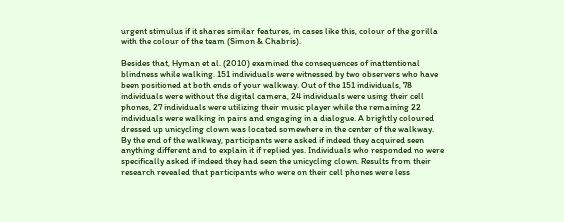urgent stimulus if it shares similar features, in cases like this, colour of the gorilla with the colour of the team (Simon & Chabris).

Besides that, Hyman et al. (2010) examined the consequences of inattentional blindness while walking. 151 individuals were witnessed by two observers who have been positioned at both ends of your walkway. Out of the 151 individuals, 78 individuals were without the digital camera, 24 individuals were using their cell phones, 27 individuals were utilizing their music player while the remaining 22 individuals were walking in pairs and engaging in a dialogue. A brightly coloured dressed up unicycling clown was located somewhere in the center of the walkway. By the end of the walkway, participants were asked if indeed they acquired seen anything different and to explain it if replied yes. Individuals who responded no were specifically asked if indeed they had seen the unicycling clown. Results from their research revealed that participants who were on their cell phones were less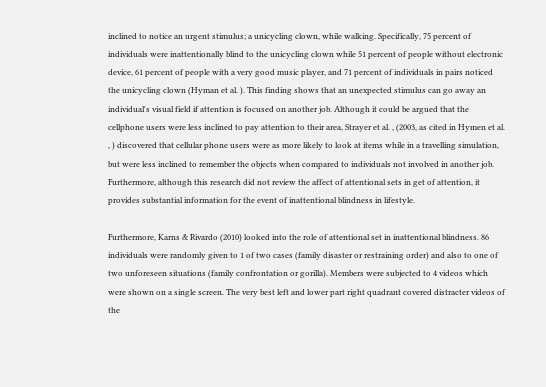inclined to notice an urgent stimulus; a unicycling clown, while walking. Specifically, 75 percent of individuals were inattentionally blind to the unicycling clown while 51 percent of people without electronic device, 61 percent of people with a very good music player, and 71 percent of individuals in pairs noticed the unicycling clown (Hyman et al. ). This finding shows that an unexpected stimulus can go away an individual's visual field if attention is focused on another job. Although it could be argued that the cellphone users were less inclined to pay attention to their area, Strayer et al. , (2003, as cited in Hymen et al. , ) discovered that cellular phone users were as more likely to look at items while in a travelling simulation, but were less inclined to remember the objects when compared to individuals not involved in another job. Furthermore, although this research did not review the affect of attentional sets in get of attention, it provides substantial information for the event of inattentional blindness in lifestyle.

Furthermore, Karns & Rivardo (2010) looked into the role of attentional set in inattentional blindness. 86 individuals were randomly given to 1 of two cases (family disaster or restraining order) and also to one of two unforeseen situations (family confrontation or gorilla). Members were subjected to 4 videos which were shown on a single screen. The very best left and lower part right quadrant covered distracter videos of the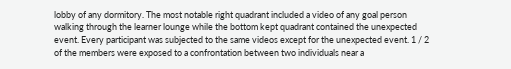lobby of any dormitory. The most notable right quadrant included a video of any goal person walking through the learner lounge while the bottom kept quadrant contained the unexpected event. Every participant was subjected to the same videos except for the unexpected event. 1 / 2 of the members were exposed to a confrontation between two individuals near a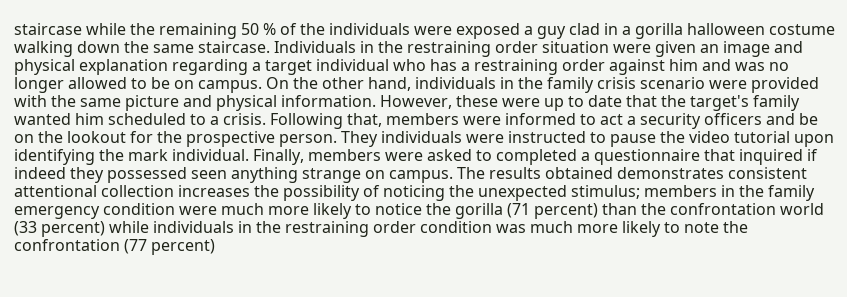staircase while the remaining 50 % of the individuals were exposed a guy clad in a gorilla halloween costume walking down the same staircase. Individuals in the restraining order situation were given an image and physical explanation regarding a target individual who has a restraining order against him and was no longer allowed to be on campus. On the other hand, individuals in the family crisis scenario were provided with the same picture and physical information. However, these were up to date that the target's family wanted him scheduled to a crisis. Following that, members were informed to act a security officers and be on the lookout for the prospective person. They individuals were instructed to pause the video tutorial upon identifying the mark individual. Finally, members were asked to completed a questionnaire that inquired if indeed they possessed seen anything strange on campus. The results obtained demonstrates consistent attentional collection increases the possibility of noticing the unexpected stimulus; members in the family emergency condition were much more likely to notice the gorilla (71 percent) than the confrontation world (33 percent) while individuals in the restraining order condition was much more likely to note the confrontation (77 percent)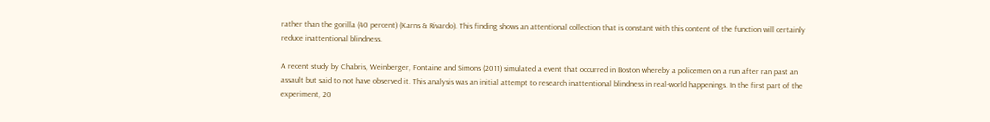rather than the gorilla (40 percent) (Karns & Rivardo). This finding shows an attentional collection that is constant with this content of the function will certainly reduce inattentional blindness.

A recent study by Chabris, Weinberger, Fontaine and Simons (2011) simulated a event that occurred in Boston whereby a policemen on a run after ran past an assault but said to not have observed it. This analysis was an initial attempt to research inattentional blindness in real-world happenings. In the first part of the experiment, 20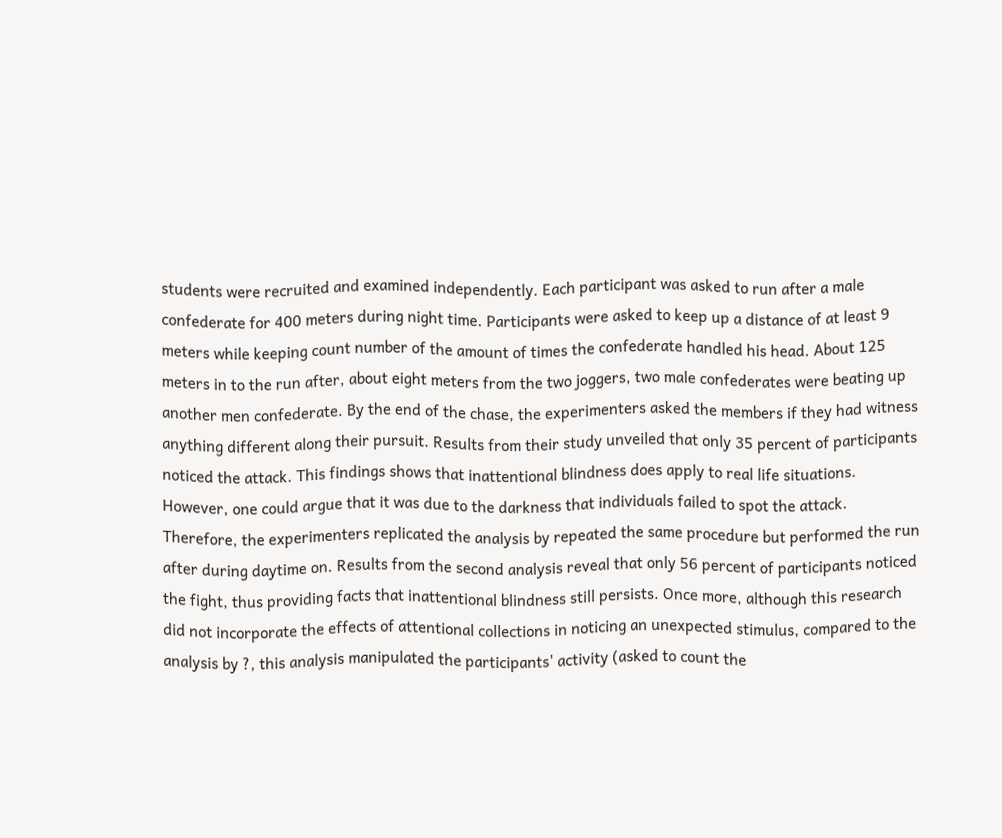students were recruited and examined independently. Each participant was asked to run after a male confederate for 400 meters during night time. Participants were asked to keep up a distance of at least 9 meters while keeping count number of the amount of times the confederate handled his head. About 125 meters in to the run after, about eight meters from the two joggers, two male confederates were beating up another men confederate. By the end of the chase, the experimenters asked the members if they had witness anything different along their pursuit. Results from their study unveiled that only 35 percent of participants noticed the attack. This findings shows that inattentional blindness does apply to real life situations. However, one could argue that it was due to the darkness that individuals failed to spot the attack. Therefore, the experimenters replicated the analysis by repeated the same procedure but performed the run after during daytime on. Results from the second analysis reveal that only 56 percent of participants noticed the fight, thus providing facts that inattentional blindness still persists. Once more, although this research did not incorporate the effects of attentional collections in noticing an unexpected stimulus, compared to the analysis by ?, this analysis manipulated the participants' activity (asked to count the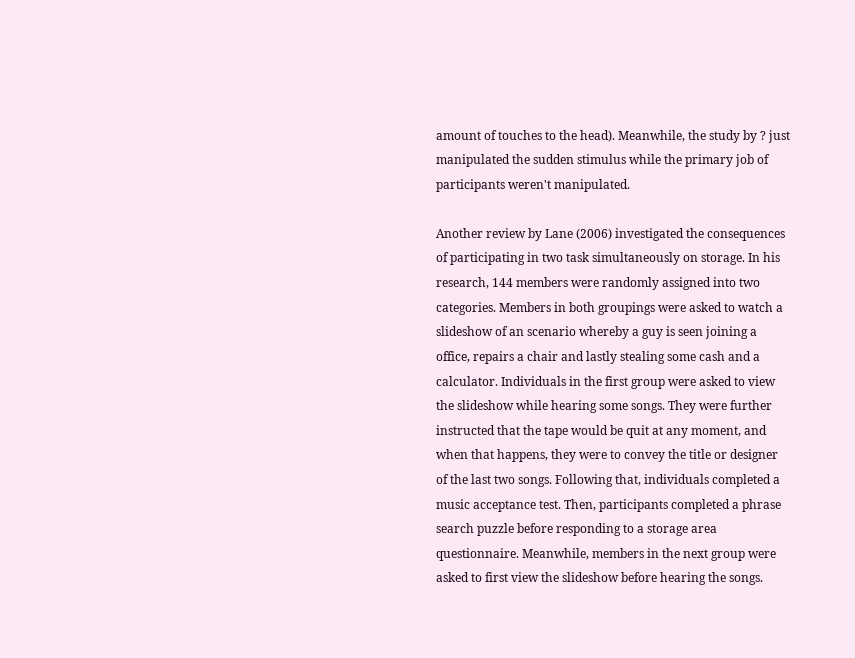amount of touches to the head). Meanwhile, the study by ? just manipulated the sudden stimulus while the primary job of participants weren't manipulated.

Another review by Lane (2006) investigated the consequences of participating in two task simultaneously on storage. In his research, 144 members were randomly assigned into two categories. Members in both groupings were asked to watch a slideshow of an scenario whereby a guy is seen joining a office, repairs a chair and lastly stealing some cash and a calculator. Individuals in the first group were asked to view the slideshow while hearing some songs. They were further instructed that the tape would be quit at any moment, and when that happens, they were to convey the title or designer of the last two songs. Following that, individuals completed a music acceptance test. Then, participants completed a phrase search puzzle before responding to a storage area questionnaire. Meanwhile, members in the next group were asked to first view the slideshow before hearing the songs.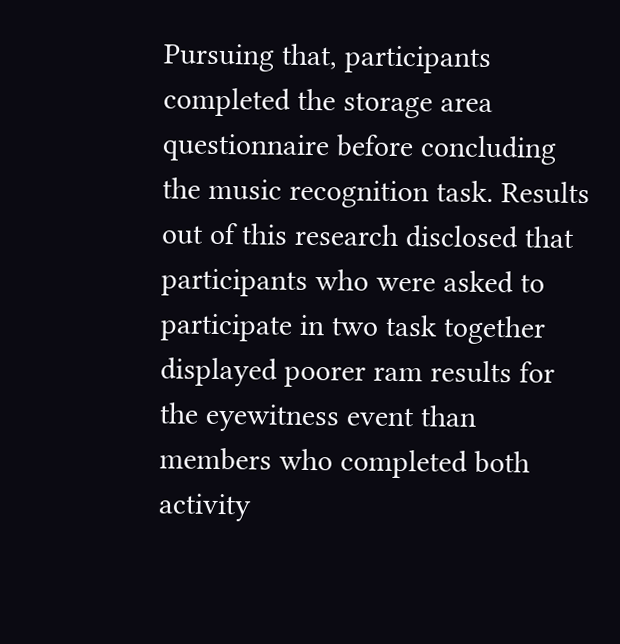Pursuing that, participants completed the storage area questionnaire before concluding the music recognition task. Results out of this research disclosed that participants who were asked to participate in two task together displayed poorer ram results for the eyewitness event than members who completed both activity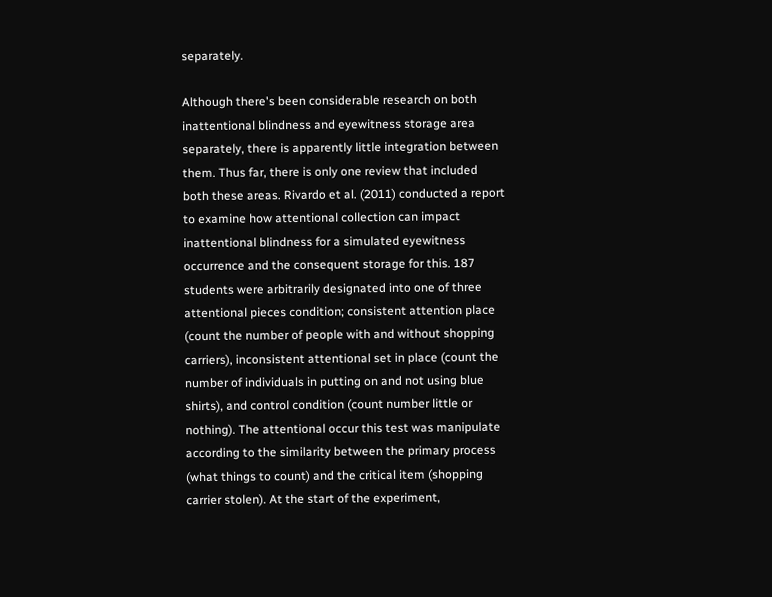separately.

Although there's been considerable research on both inattentional blindness and eyewitness storage area separately, there is apparently little integration between them. Thus far, there is only one review that included both these areas. Rivardo et al. (2011) conducted a report to examine how attentional collection can impact inattentional blindness for a simulated eyewitness occurrence and the consequent storage for this. 187 students were arbitrarily designated into one of three attentional pieces condition; consistent attention place (count the number of people with and without shopping carriers), inconsistent attentional set in place (count the number of individuals in putting on and not using blue shirts), and control condition (count number little or nothing). The attentional occur this test was manipulate according to the similarity between the primary process (what things to count) and the critical item (shopping carrier stolen). At the start of the experiment,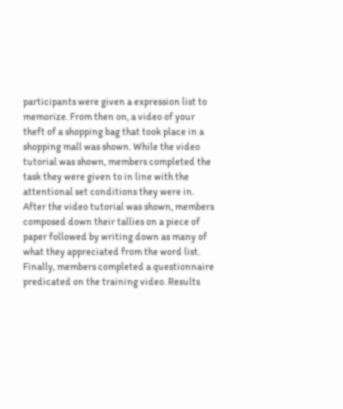participants were given a expression list to memorize. From then on, a video of your theft of a shopping bag that took place in a shopping mall was shown. While the video tutorial was shown, members completed the task they were given to in line with the attentional set conditions they were in. After the video tutorial was shown, members composed down their tallies on a piece of paper followed by writing down as many of what they appreciated from the word list. Finally, members completed a questionnaire predicated on the training video. Results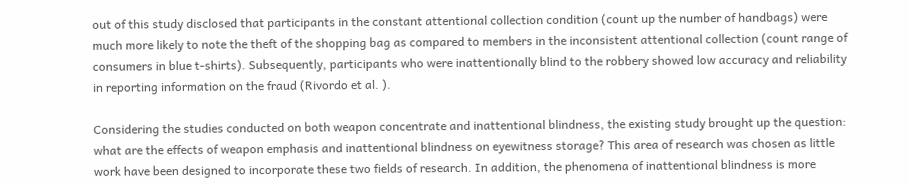out of this study disclosed that participants in the constant attentional collection condition (count up the number of handbags) were much more likely to note the theft of the shopping bag as compared to members in the inconsistent attentional collection (count range of consumers in blue t-shirts). Subsequently, participants who were inattentionally blind to the robbery showed low accuracy and reliability in reporting information on the fraud (Rivordo et al. ).

Considering the studies conducted on both weapon concentrate and inattentional blindness, the existing study brought up the question: what are the effects of weapon emphasis and inattentional blindness on eyewitness storage? This area of research was chosen as little work have been designed to incorporate these two fields of research. In addition, the phenomena of inattentional blindness is more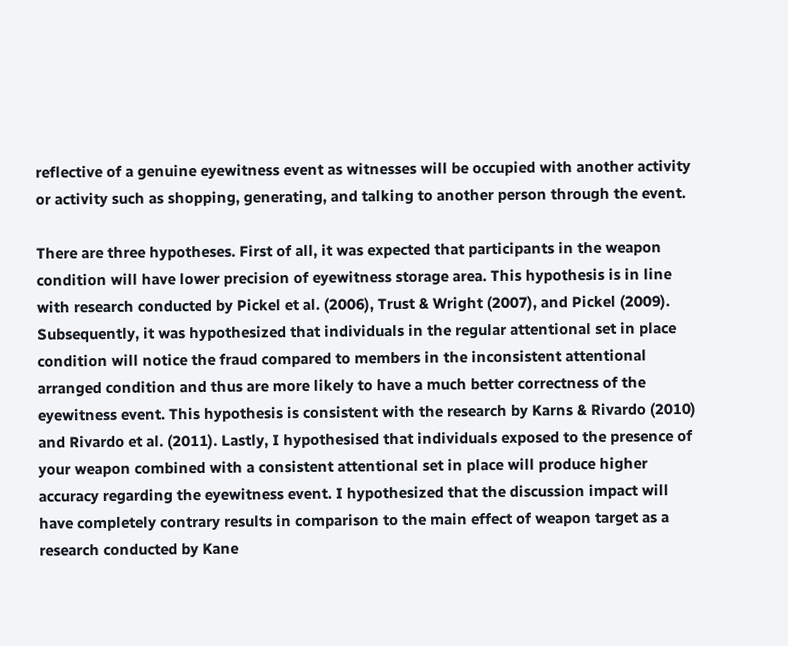reflective of a genuine eyewitness event as witnesses will be occupied with another activity or activity such as shopping, generating, and talking to another person through the event.

There are three hypotheses. First of all, it was expected that participants in the weapon condition will have lower precision of eyewitness storage area. This hypothesis is in line with research conducted by Pickel et al. (2006), Trust & Wright (2007), and Pickel (2009). Subsequently, it was hypothesized that individuals in the regular attentional set in place condition will notice the fraud compared to members in the inconsistent attentional arranged condition and thus are more likely to have a much better correctness of the eyewitness event. This hypothesis is consistent with the research by Karns & Rivardo (2010) and Rivardo et al. (2011). Lastly, I hypothesised that individuals exposed to the presence of your weapon combined with a consistent attentional set in place will produce higher accuracy regarding the eyewitness event. I hypothesized that the discussion impact will have completely contrary results in comparison to the main effect of weapon target as a research conducted by Kane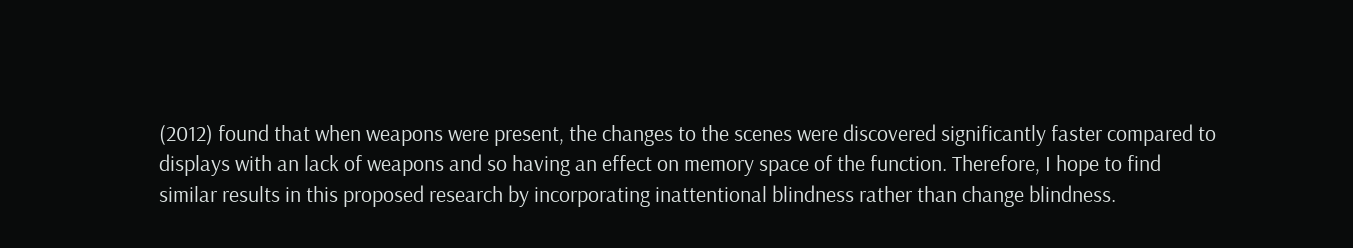(2012) found that when weapons were present, the changes to the scenes were discovered significantly faster compared to displays with an lack of weapons and so having an effect on memory space of the function. Therefore, I hope to find similar results in this proposed research by incorporating inattentional blindness rather than change blindness.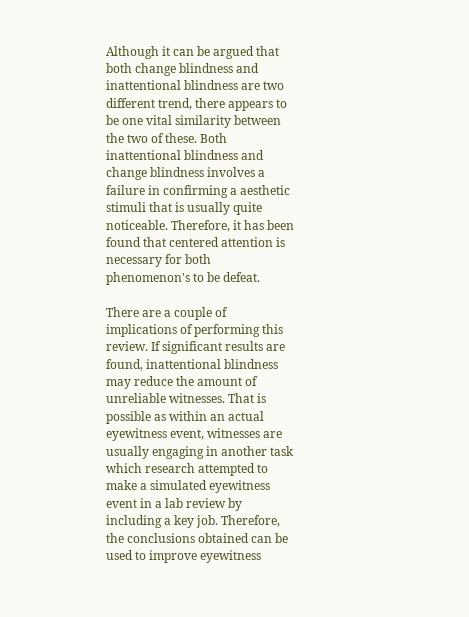Although it can be argued that both change blindness and inattentional blindness are two different trend, there appears to be one vital similarity between the two of these. Both inattentional blindness and change blindness involves a failure in confirming a aesthetic stimuli that is usually quite noticeable. Therefore, it has been found that centered attention is necessary for both phenomenon's to be defeat.

There are a couple of implications of performing this review. If significant results are found, inattentional blindness may reduce the amount of unreliable witnesses. That is possible as within an actual eyewitness event, witnesses are usually engaging in another task which research attempted to make a simulated eyewitness event in a lab review by including a key job. Therefore, the conclusions obtained can be used to improve eyewitness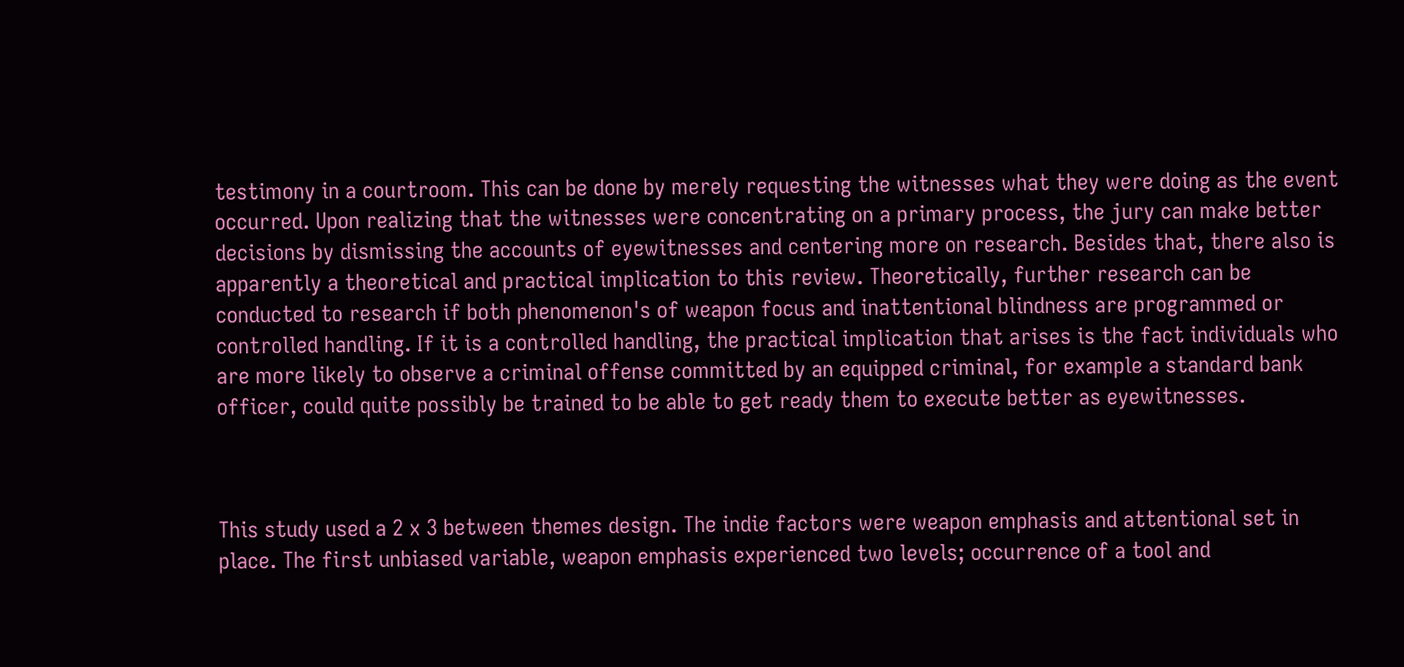testimony in a courtroom. This can be done by merely requesting the witnesses what they were doing as the event occurred. Upon realizing that the witnesses were concentrating on a primary process, the jury can make better decisions by dismissing the accounts of eyewitnesses and centering more on research. Besides that, there also is apparently a theoretical and practical implication to this review. Theoretically, further research can be conducted to research if both phenomenon's of weapon focus and inattentional blindness are programmed or controlled handling. If it is a controlled handling, the practical implication that arises is the fact individuals who are more likely to observe a criminal offense committed by an equipped criminal, for example a standard bank officer, could quite possibly be trained to be able to get ready them to execute better as eyewitnesses.



This study used a 2 x 3 between themes design. The indie factors were weapon emphasis and attentional set in place. The first unbiased variable, weapon emphasis experienced two levels; occurrence of a tool and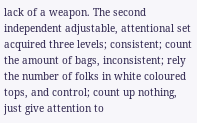lack of a weapon. The second independent adjustable, attentional set acquired three levels; consistent; count the amount of bags, inconsistent; rely the number of folks in white coloured tops, and control; count up nothing, just give attention to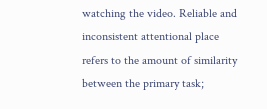watching the video. Reliable and inconsistent attentional place refers to the amount of similarity between the primary task;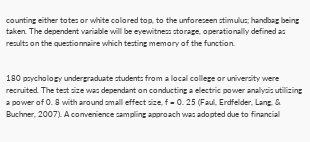counting either totes or white colored top, to the unforeseen stimulus; handbag being taken. The dependent variable will be eyewitness storage, operationally defined as results on the questionnaire which testing memory of the function.


180 psychology undergraduate students from a local college or university were recruited. The test size was dependant on conducting a electric power analysis utilizing a power of 0. 8 with around small effect size, f = 0. 25 (Faul, Erdfelder, Lang, & Buchner, 2007). A convenience sampling approach was adopted due to financial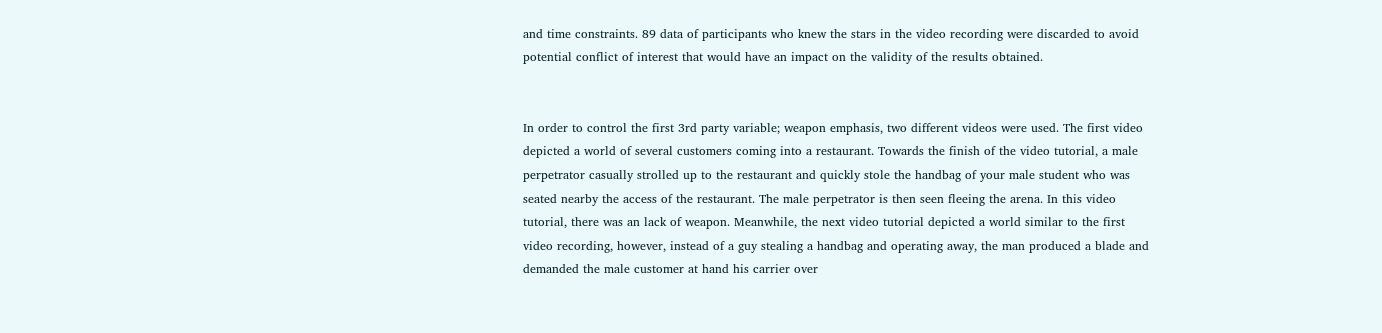and time constraints. 89 data of participants who knew the stars in the video recording were discarded to avoid potential conflict of interest that would have an impact on the validity of the results obtained.


In order to control the first 3rd party variable; weapon emphasis, two different videos were used. The first video depicted a world of several customers coming into a restaurant. Towards the finish of the video tutorial, a male perpetrator casually strolled up to the restaurant and quickly stole the handbag of your male student who was seated nearby the access of the restaurant. The male perpetrator is then seen fleeing the arena. In this video tutorial, there was an lack of weapon. Meanwhile, the next video tutorial depicted a world similar to the first video recording, however, instead of a guy stealing a handbag and operating away, the man produced a blade and demanded the male customer at hand his carrier over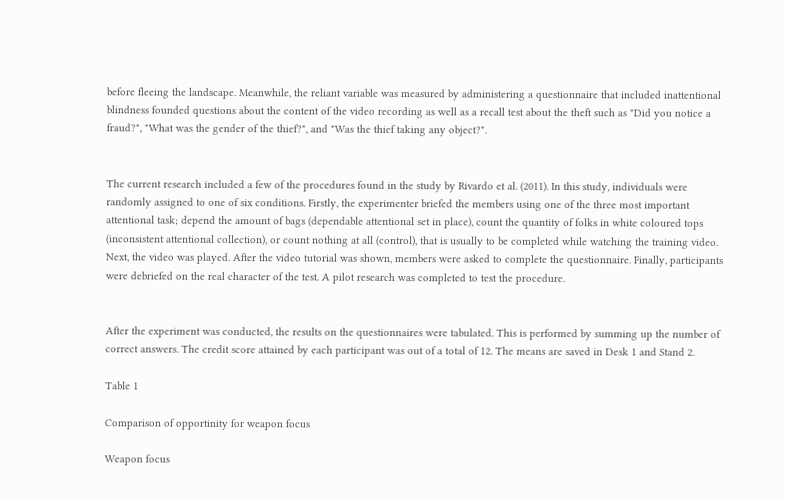before fleeing the landscape. Meanwhile, the reliant variable was measured by administering a questionnaire that included inattentional blindness founded questions about the content of the video recording as well as a recall test about the theft such as "Did you notice a fraud?", "What was the gender of the thief?", and "Was the thief taking any object?".


The current research included a few of the procedures found in the study by Rivardo et al. (2011). In this study, individuals were randomly assigned to one of six conditions. Firstly, the experimenter briefed the members using one of the three most important attentional task; depend the amount of bags (dependable attentional set in place), count the quantity of folks in white coloured tops (inconsistent attentional collection), or count nothing at all (control), that is usually to be completed while watching the training video. Next, the video was played. After the video tutorial was shown, members were asked to complete the questionnaire. Finally, participants were debriefed on the real character of the test. A pilot research was completed to test the procedure.


After the experiment was conducted, the results on the questionnaires were tabulated. This is performed by summing up the number of correct answers. The credit score attained by each participant was out of a total of 12. The means are saved in Desk 1 and Stand 2.

Table 1

Comparison of opportinity for weapon focus

Weapon focus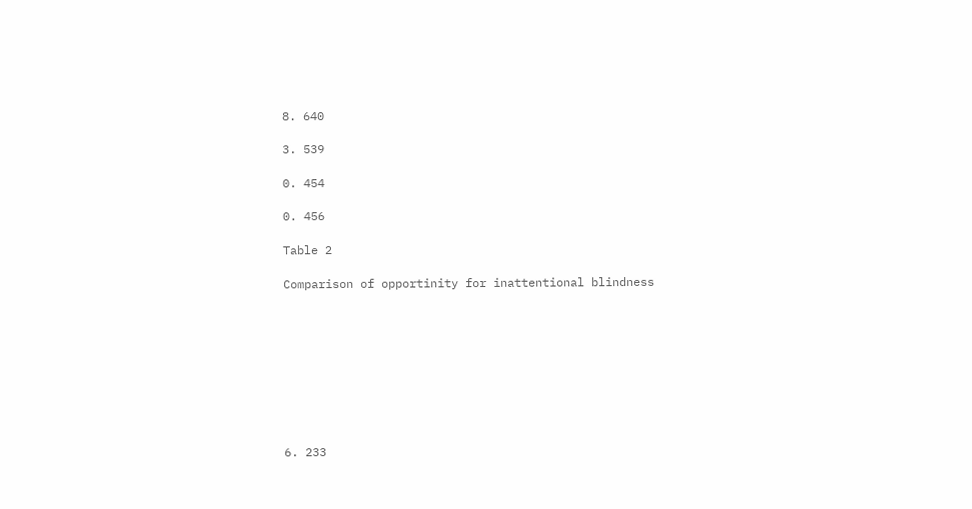8. 640

3. 539

0. 454

0. 456

Table 2

Comparison of opportinity for inattentional blindness









6. 233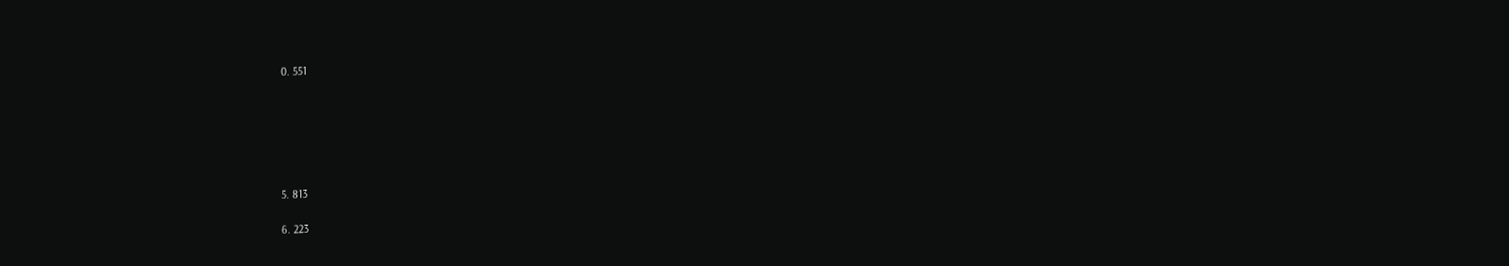0. 551






5. 813

6. 223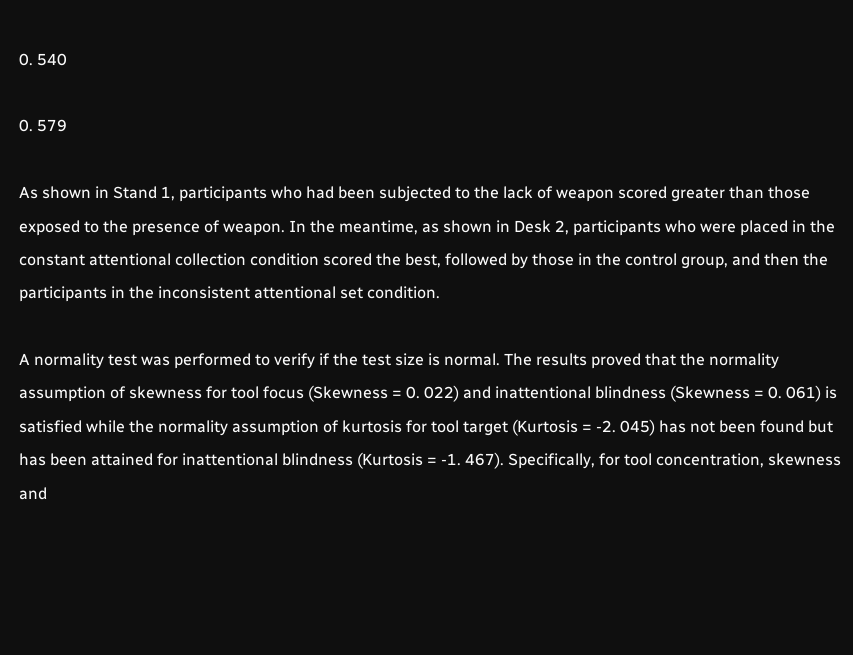0. 540

0. 579

As shown in Stand 1, participants who had been subjected to the lack of weapon scored greater than those exposed to the presence of weapon. In the meantime, as shown in Desk 2, participants who were placed in the constant attentional collection condition scored the best, followed by those in the control group, and then the participants in the inconsistent attentional set condition.

A normality test was performed to verify if the test size is normal. The results proved that the normality assumption of skewness for tool focus (Skewness = 0. 022) and inattentional blindness (Skewness = 0. 061) is satisfied while the normality assumption of kurtosis for tool target (Kurtosis = -2. 045) has not been found but has been attained for inattentional blindness (Kurtosis = -1. 467). Specifically, for tool concentration, skewness and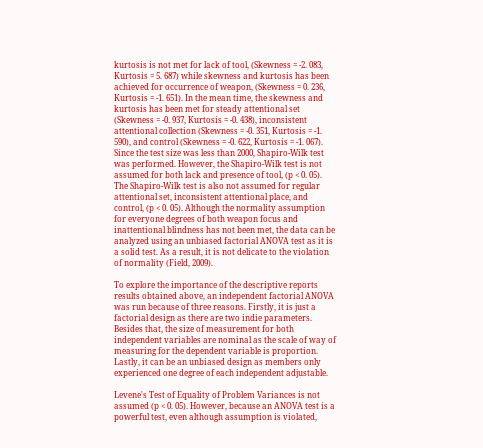kurtosis is not met for lack of tool, (Skewness = -2. 083, Kurtosis = 5. 687) while skewness and kurtosis has been achieved for occurrence of weapon, (Skewness = 0. 236, Kurtosis = -1. 651). In the mean time, the skewness and kurtosis has been met for steady attentional set (Skewness = -0. 937, Kurtosis = -0. 438), inconsistent attentional collection (Skewness = -0. 351, Kurtosis = -1. 590), and control (Skewness = -0. 622, Kurtosis = -1. 067). Since the test size was less than 2000, Shapiro-Wilk test was performed. However, the Shapiro-Wilk test is not assumed for both lack and presence of tool, (p < 0. 05). The Shapiro-Wilk test is also not assumed for regular attentional set, inconsistent attentional place, and control, (p < 0. 05). Although the normality assumption for everyone degrees of both weapon focus and inattentional blindness has not been met, the data can be analyzed using an unbiased factorial ANOVA test as it is a solid test. As a result, it is not delicate to the violation of normality (Field, 2009).

To explore the importance of the descriptive reports results obtained above, an independent factorial ANOVA was run because of three reasons. Firstly, it is just a factorial design as there are two indie parameters. Besides that, the size of measurement for both independent variables are nominal as the scale of way of measuring for the dependent variable is proportion. Lastly, it can be an unbiased design as members only experienced one degree of each independent adjustable.

Levene's Test of Equality of Problem Variances is not assumed (p < 0. 05). However, because an ANOVA test is a powerful test, even although assumption is violated,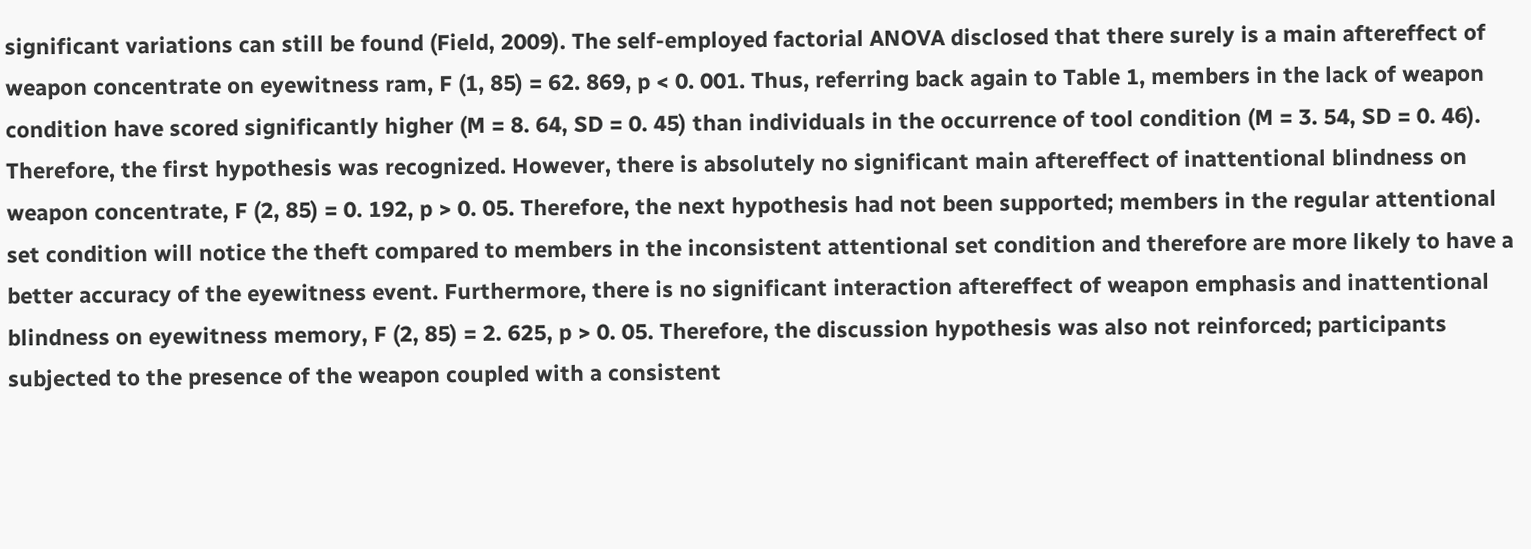significant variations can still be found (Field, 2009). The self-employed factorial ANOVA disclosed that there surely is a main aftereffect of weapon concentrate on eyewitness ram, F (1, 85) = 62. 869, p < 0. 001. Thus, referring back again to Table 1, members in the lack of weapon condition have scored significantly higher (M = 8. 64, SD = 0. 45) than individuals in the occurrence of tool condition (M = 3. 54, SD = 0. 46). Therefore, the first hypothesis was recognized. However, there is absolutely no significant main aftereffect of inattentional blindness on weapon concentrate, F (2, 85) = 0. 192, p > 0. 05. Therefore, the next hypothesis had not been supported; members in the regular attentional set condition will notice the theft compared to members in the inconsistent attentional set condition and therefore are more likely to have a better accuracy of the eyewitness event. Furthermore, there is no significant interaction aftereffect of weapon emphasis and inattentional blindness on eyewitness memory, F (2, 85) = 2. 625, p > 0. 05. Therefore, the discussion hypothesis was also not reinforced; participants subjected to the presence of the weapon coupled with a consistent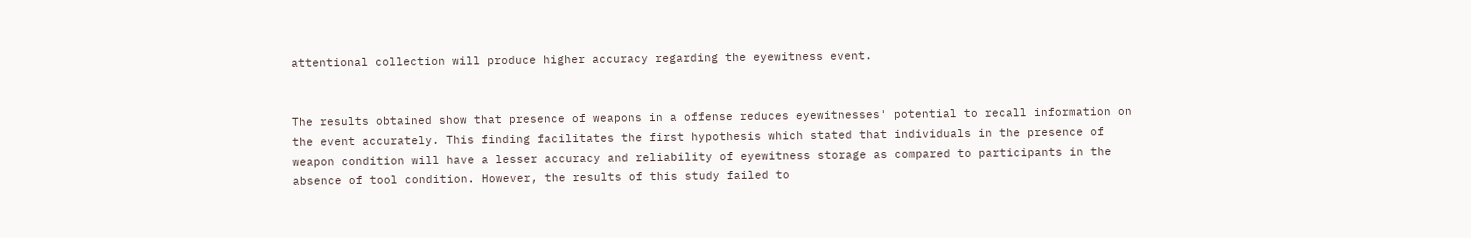attentional collection will produce higher accuracy regarding the eyewitness event.


The results obtained show that presence of weapons in a offense reduces eyewitnesses' potential to recall information on the event accurately. This finding facilitates the first hypothesis which stated that individuals in the presence of weapon condition will have a lesser accuracy and reliability of eyewitness storage as compared to participants in the absence of tool condition. However, the results of this study failed to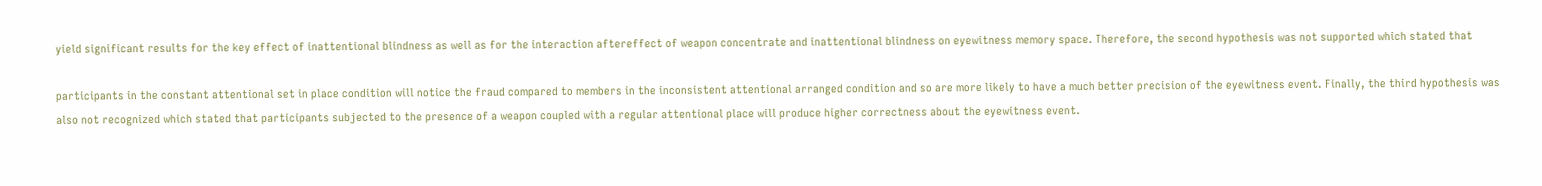yield significant results for the key effect of inattentional blindness as well as for the interaction aftereffect of weapon concentrate and inattentional blindness on eyewitness memory space. Therefore, the second hypothesis was not supported which stated that

participants in the constant attentional set in place condition will notice the fraud compared to members in the inconsistent attentional arranged condition and so are more likely to have a much better precision of the eyewitness event. Finally, the third hypothesis was also not recognized which stated that participants subjected to the presence of a weapon coupled with a regular attentional place will produce higher correctness about the eyewitness event.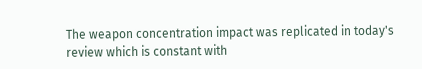The weapon concentration impact was replicated in today's review which is constant with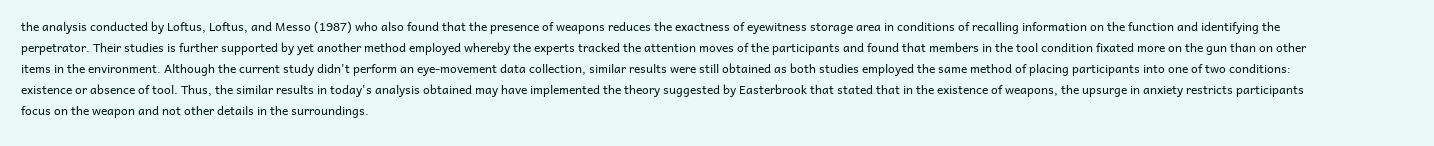the analysis conducted by Loftus, Loftus, and Messo (1987) who also found that the presence of weapons reduces the exactness of eyewitness storage area in conditions of recalling information on the function and identifying the perpetrator. Their studies is further supported by yet another method employed whereby the experts tracked the attention moves of the participants and found that members in the tool condition fixated more on the gun than on other items in the environment. Although the current study didn't perform an eye-movement data collection, similar results were still obtained as both studies employed the same method of placing participants into one of two conditions: existence or absence of tool. Thus, the similar results in today's analysis obtained may have implemented the theory suggested by Easterbrook that stated that in the existence of weapons, the upsurge in anxiety restricts participants focus on the weapon and not other details in the surroundings.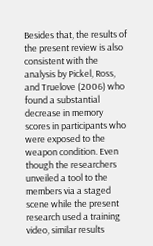Besides that, the results of the present review is also consistent with the analysis by Pickel, Ross, and Truelove (2006) who found a substantial decrease in memory scores in participants who were exposed to the weapon condition. Even though the researchers unveiled a tool to the members via a staged scene while the present research used a training video, similar results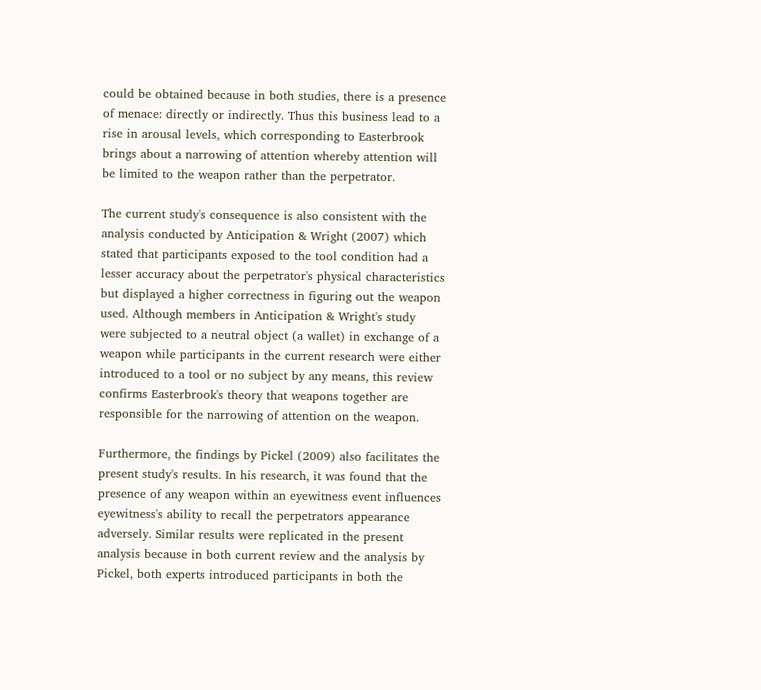could be obtained because in both studies, there is a presence of menace: directly or indirectly. Thus this business lead to a rise in arousal levels, which corresponding to Easterbrook brings about a narrowing of attention whereby attention will be limited to the weapon rather than the perpetrator.

The current study's consequence is also consistent with the analysis conducted by Anticipation & Wright (2007) which stated that participants exposed to the tool condition had a lesser accuracy about the perpetrator's physical characteristics but displayed a higher correctness in figuring out the weapon used. Although members in Anticipation & Wright's study were subjected to a neutral object (a wallet) in exchange of a weapon while participants in the current research were either introduced to a tool or no subject by any means, this review confirms Easterbrook's theory that weapons together are responsible for the narrowing of attention on the weapon.

Furthermore, the findings by Pickel (2009) also facilitates the present study's results. In his research, it was found that the presence of any weapon within an eyewitness event influences eyewitness's ability to recall the perpetrators appearance adversely. Similar results were replicated in the present analysis because in both current review and the analysis by Pickel, both experts introduced participants in both the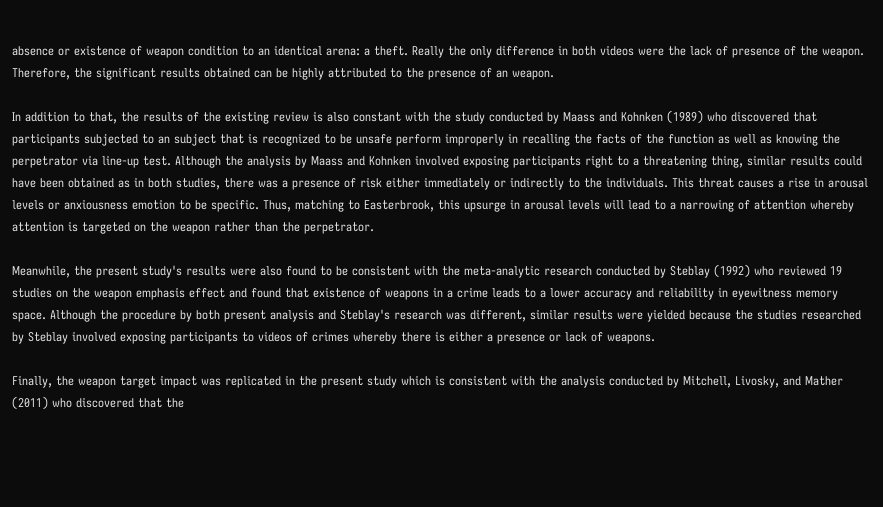absence or existence of weapon condition to an identical arena: a theft. Really the only difference in both videos were the lack of presence of the weapon. Therefore, the significant results obtained can be highly attributed to the presence of an weapon.

In addition to that, the results of the existing review is also constant with the study conducted by Maass and Kohnken (1989) who discovered that participants subjected to an subject that is recognized to be unsafe perform improperly in recalling the facts of the function as well as knowing the perpetrator via line-up test. Although the analysis by Maass and Kohnken involved exposing participants right to a threatening thing, similar results could have been obtained as in both studies, there was a presence of risk either immediately or indirectly to the individuals. This threat causes a rise in arousal levels or anxiousness emotion to be specific. Thus, matching to Easterbrook, this upsurge in arousal levels will lead to a narrowing of attention whereby attention is targeted on the weapon rather than the perpetrator.

Meanwhile, the present study's results were also found to be consistent with the meta-analytic research conducted by Steblay (1992) who reviewed 19 studies on the weapon emphasis effect and found that existence of weapons in a crime leads to a lower accuracy and reliability in eyewitness memory space. Although the procedure by both present analysis and Steblay's research was different, similar results were yielded because the studies researched by Steblay involved exposing participants to videos of crimes whereby there is either a presence or lack of weapons.

Finally, the weapon target impact was replicated in the present study which is consistent with the analysis conducted by Mitchell, Livosky, and Mather (2011) who discovered that the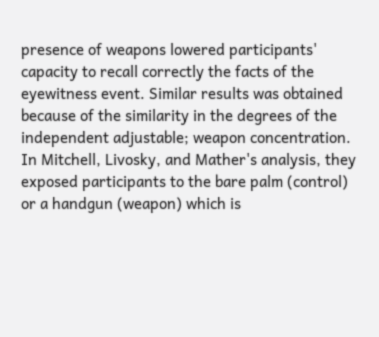presence of weapons lowered participants' capacity to recall correctly the facts of the eyewitness event. Similar results was obtained because of the similarity in the degrees of the independent adjustable; weapon concentration. In Mitchell, Livosky, and Mather's analysis, they exposed participants to the bare palm (control) or a handgun (weapon) which is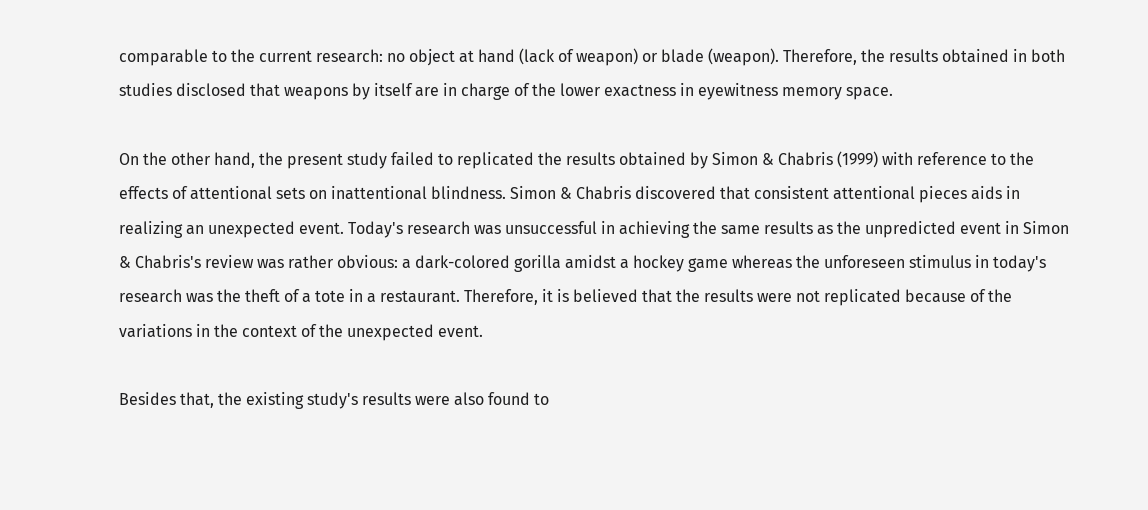comparable to the current research: no object at hand (lack of weapon) or blade (weapon). Therefore, the results obtained in both studies disclosed that weapons by itself are in charge of the lower exactness in eyewitness memory space.

On the other hand, the present study failed to replicated the results obtained by Simon & Chabris (1999) with reference to the effects of attentional sets on inattentional blindness. Simon & Chabris discovered that consistent attentional pieces aids in realizing an unexpected event. Today's research was unsuccessful in achieving the same results as the unpredicted event in Simon & Chabris's review was rather obvious: a dark-colored gorilla amidst a hockey game whereas the unforeseen stimulus in today's research was the theft of a tote in a restaurant. Therefore, it is believed that the results were not replicated because of the variations in the context of the unexpected event.

Besides that, the existing study's results were also found to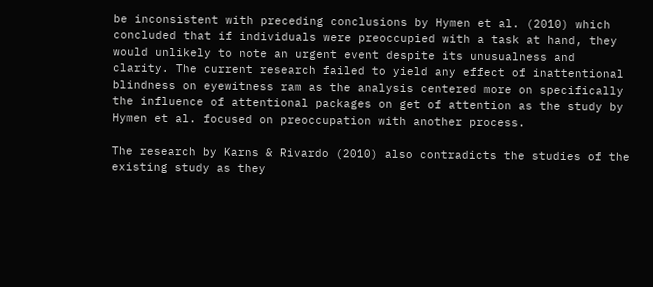be inconsistent with preceding conclusions by Hymen et al. (2010) which concluded that if individuals were preoccupied with a task at hand, they would unlikely to note an urgent event despite its unusualness and clarity. The current research failed to yield any effect of inattentional blindness on eyewitness ram as the analysis centered more on specifically the influence of attentional packages on get of attention as the study by Hymen et al. focused on preoccupation with another process.

The research by Karns & Rivardo (2010) also contradicts the studies of the existing study as they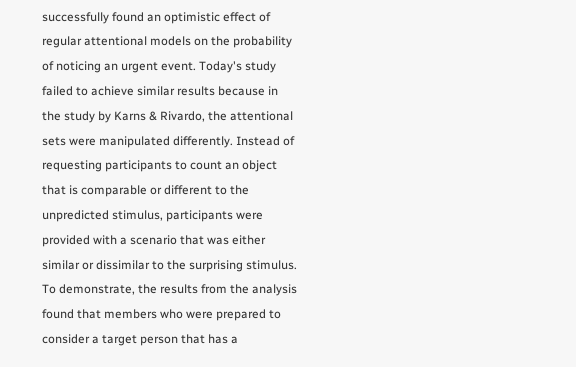successfully found an optimistic effect of regular attentional models on the probability of noticing an urgent event. Today's study failed to achieve similar results because in the study by Karns & Rivardo, the attentional sets were manipulated differently. Instead of requesting participants to count an object that is comparable or different to the unpredicted stimulus, participants were provided with a scenario that was either similar or dissimilar to the surprising stimulus. To demonstrate, the results from the analysis found that members who were prepared to consider a target person that has a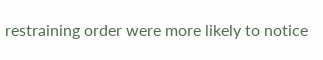restraining order were more likely to notice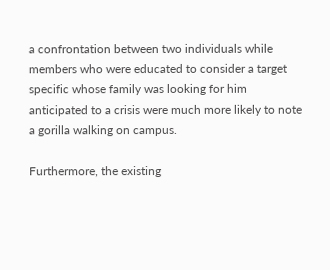a confrontation between two individuals while members who were educated to consider a target specific whose family was looking for him anticipated to a crisis were much more likely to note a gorilla walking on campus.

Furthermore, the existing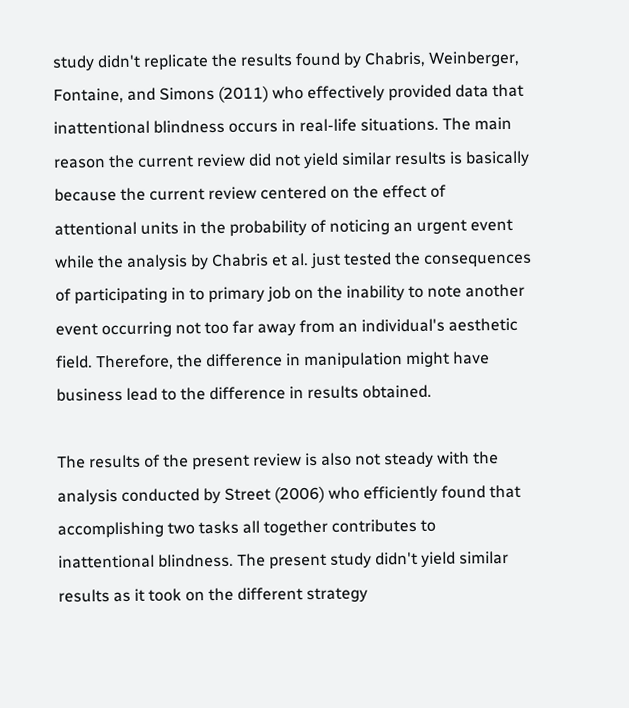study didn't replicate the results found by Chabris, Weinberger, Fontaine, and Simons (2011) who effectively provided data that inattentional blindness occurs in real-life situations. The main reason the current review did not yield similar results is basically because the current review centered on the effect of attentional units in the probability of noticing an urgent event while the analysis by Chabris et al. just tested the consequences of participating in to primary job on the inability to note another event occurring not too far away from an individual's aesthetic field. Therefore, the difference in manipulation might have business lead to the difference in results obtained.

The results of the present review is also not steady with the analysis conducted by Street (2006) who efficiently found that accomplishing two tasks all together contributes to inattentional blindness. The present study didn't yield similar results as it took on the different strategy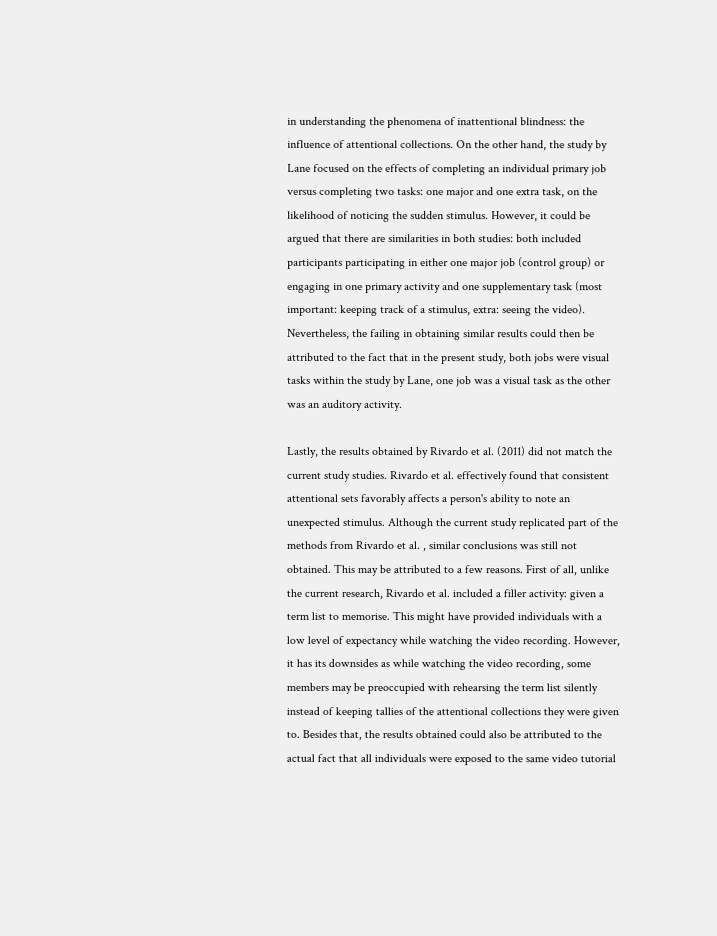in understanding the phenomena of inattentional blindness: the influence of attentional collections. On the other hand, the study by Lane focused on the effects of completing an individual primary job versus completing two tasks: one major and one extra task, on the likelihood of noticing the sudden stimulus. However, it could be argued that there are similarities in both studies: both included participants participating in either one major job (control group) or engaging in one primary activity and one supplementary task (most important: keeping track of a stimulus, extra: seeing the video). Nevertheless, the failing in obtaining similar results could then be attributed to the fact that in the present study, both jobs were visual tasks within the study by Lane, one job was a visual task as the other was an auditory activity.

Lastly, the results obtained by Rivardo et al. (2011) did not match the current study studies. Rivardo et al. effectively found that consistent attentional sets favorably affects a person's ability to note an unexpected stimulus. Although the current study replicated part of the methods from Rivardo et al. , similar conclusions was still not obtained. This may be attributed to a few reasons. First of all, unlike the current research, Rivardo et al. included a filler activity: given a term list to memorise. This might have provided individuals with a low level of expectancy while watching the video recording. However, it has its downsides as while watching the video recording, some members may be preoccupied with rehearsing the term list silently instead of keeping tallies of the attentional collections they were given to. Besides that, the results obtained could also be attributed to the actual fact that all individuals were exposed to the same video tutorial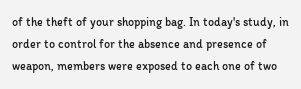of the theft of your shopping bag. In today's study, in order to control for the absence and presence of weapon, members were exposed to each one of two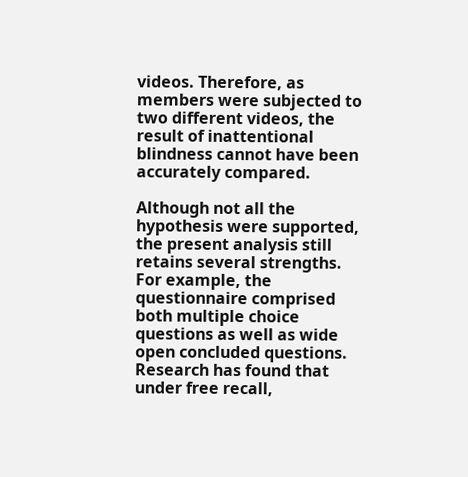videos. Therefore, as members were subjected to two different videos, the result of inattentional blindness cannot have been accurately compared.

Although not all the hypothesis were supported, the present analysis still retains several strengths. For example, the questionnaire comprised both multiple choice questions as well as wide open concluded questions. Research has found that under free recall,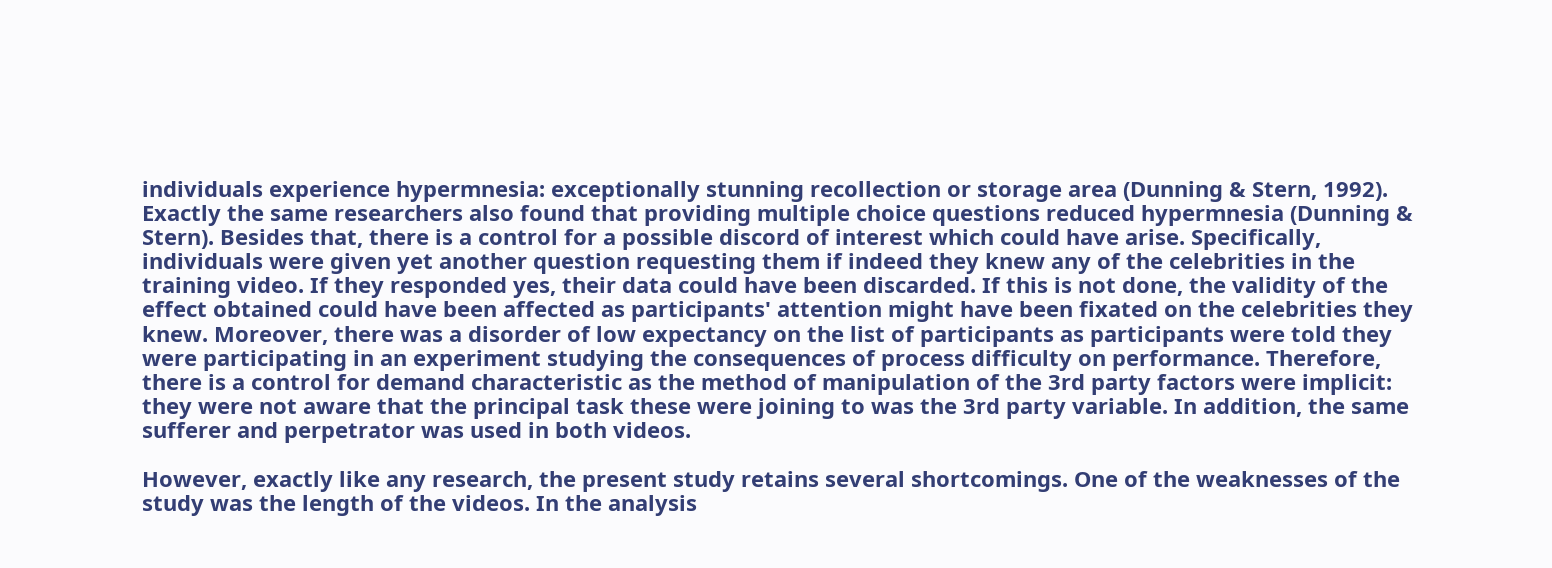individuals experience hypermnesia: exceptionally stunning recollection or storage area (Dunning & Stern, 1992). Exactly the same researchers also found that providing multiple choice questions reduced hypermnesia (Dunning & Stern). Besides that, there is a control for a possible discord of interest which could have arise. Specifically, individuals were given yet another question requesting them if indeed they knew any of the celebrities in the training video. If they responded yes, their data could have been discarded. If this is not done, the validity of the effect obtained could have been affected as participants' attention might have been fixated on the celebrities they knew. Moreover, there was a disorder of low expectancy on the list of participants as participants were told they were participating in an experiment studying the consequences of process difficulty on performance. Therefore, there is a control for demand characteristic as the method of manipulation of the 3rd party factors were implicit: they were not aware that the principal task these were joining to was the 3rd party variable. In addition, the same sufferer and perpetrator was used in both videos.

However, exactly like any research, the present study retains several shortcomings. One of the weaknesses of the study was the length of the videos. In the analysis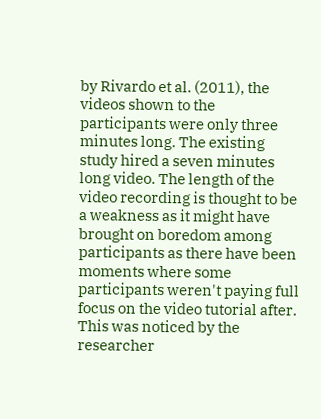by Rivardo et al. (2011), the videos shown to the participants were only three minutes long. The existing study hired a seven minutes long video. The length of the video recording is thought to be a weakness as it might have brought on boredom among participants as there have been moments where some participants weren't paying full focus on the video tutorial after. This was noticed by the researcher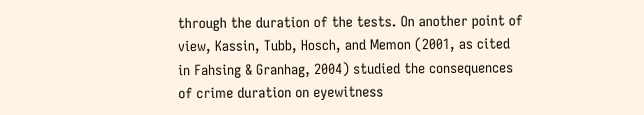through the duration of the tests. On another point of view, Kassin, Tubb, Hosch, and Memon (2001, as cited in Fahsing & Granhag, 2004) studied the consequences of crime duration on eyewitness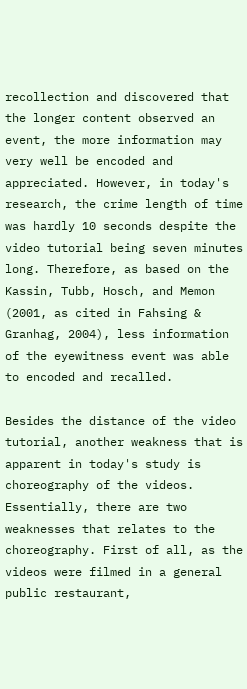recollection and discovered that the longer content observed an event, the more information may very well be encoded and appreciated. However, in today's research, the crime length of time was hardly 10 seconds despite the video tutorial being seven minutes long. Therefore, as based on the Kassin, Tubb, Hosch, and Memon (2001, as cited in Fahsing & Granhag, 2004), less information of the eyewitness event was able to encoded and recalled.

Besides the distance of the video tutorial, another weakness that is apparent in today's study is choreography of the videos. Essentially, there are two weaknesses that relates to the choreography. First of all, as the videos were filmed in a general public restaurant,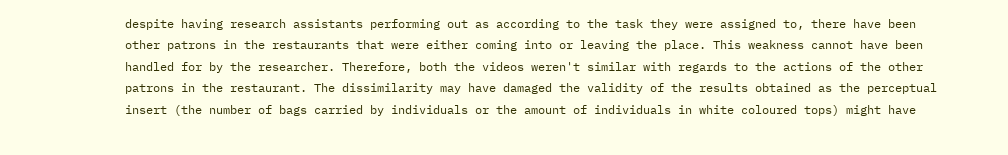despite having research assistants performing out as according to the task they were assigned to, there have been other patrons in the restaurants that were either coming into or leaving the place. This weakness cannot have been handled for by the researcher. Therefore, both the videos weren't similar with regards to the actions of the other patrons in the restaurant. The dissimilarity may have damaged the validity of the results obtained as the perceptual insert (the number of bags carried by individuals or the amount of individuals in white coloured tops) might have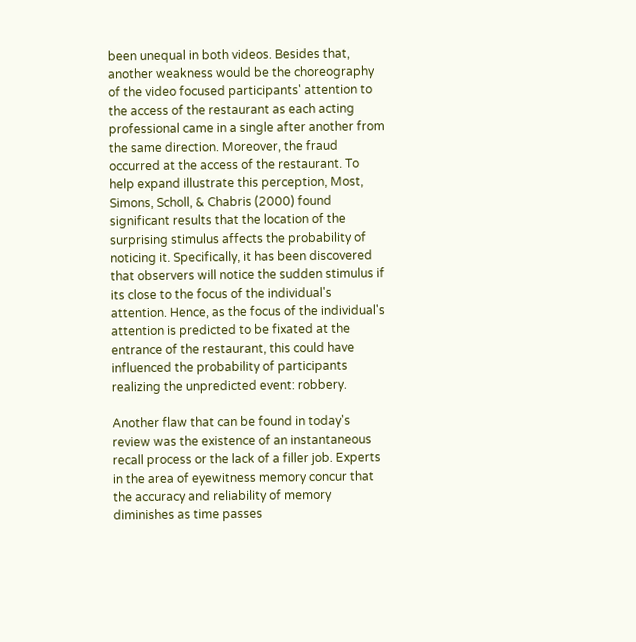been unequal in both videos. Besides that, another weakness would be the choreography of the video focused participants' attention to the access of the restaurant as each acting professional came in a single after another from the same direction. Moreover, the fraud occurred at the access of the restaurant. To help expand illustrate this perception, Most, Simons, Scholl, & Chabris (2000) found significant results that the location of the surprising stimulus affects the probability of noticing it. Specifically, it has been discovered that observers will notice the sudden stimulus if its close to the focus of the individual's attention. Hence, as the focus of the individual's attention is predicted to be fixated at the entrance of the restaurant, this could have influenced the probability of participants realizing the unpredicted event: robbery.

Another flaw that can be found in today's review was the existence of an instantaneous recall process or the lack of a filler job. Experts in the area of eyewitness memory concur that the accuracy and reliability of memory diminishes as time passes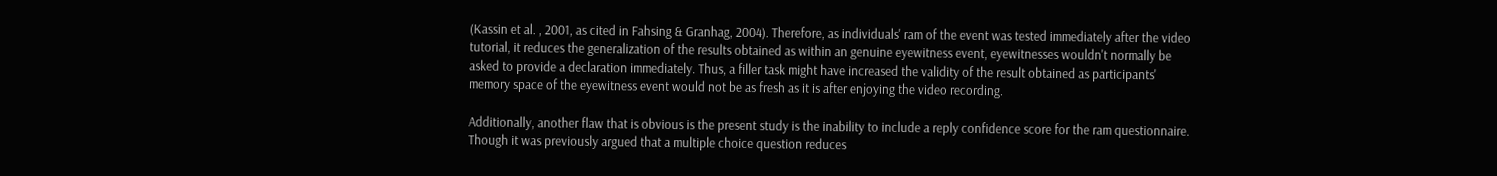(Kassin et al. , 2001, as cited in Fahsing & Granhag, 2004). Therefore, as individuals' ram of the event was tested immediately after the video tutorial, it reduces the generalization of the results obtained as within an genuine eyewitness event, eyewitnesses wouldn't normally be asked to provide a declaration immediately. Thus, a filler task might have increased the validity of the result obtained as participants' memory space of the eyewitness event would not be as fresh as it is after enjoying the video recording.

Additionally, another flaw that is obvious is the present study is the inability to include a reply confidence score for the ram questionnaire. Though it was previously argued that a multiple choice question reduces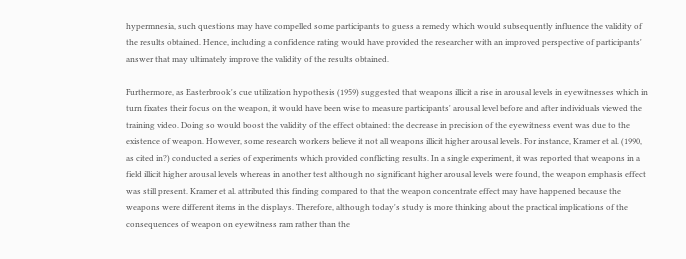hypermnesia, such questions may have compelled some participants to guess a remedy which would subsequently influence the validity of the results obtained. Hence, including a confidence rating would have provided the researcher with an improved perspective of participants' answer that may ultimately improve the validity of the results obtained.

Furthermore, as Easterbrook's cue utilization hypothesis (1959) suggested that weapons illicit a rise in arousal levels in eyewitnesses which in turn fixates their focus on the weapon, it would have been wise to measure participants' arousal level before and after individuals viewed the training video. Doing so would boost the validity of the effect obtained: the decrease in precision of the eyewitness event was due to the existence of weapon. However, some research workers believe it not all weapons illicit higher arousal levels. For instance, Kramer et al. (1990, as cited in?) conducted a series of experiments which provided conflicting results. In a single experiment, it was reported that weapons in a field illicit higher arousal levels whereas in another test although no significant higher arousal levels were found, the weapon emphasis effect was still present. Kramer et al. attributed this finding compared to that the weapon concentrate effect may have happened because the weapons were different items in the displays. Therefore, although today's study is more thinking about the practical implications of the consequences of weapon on eyewitness ram rather than the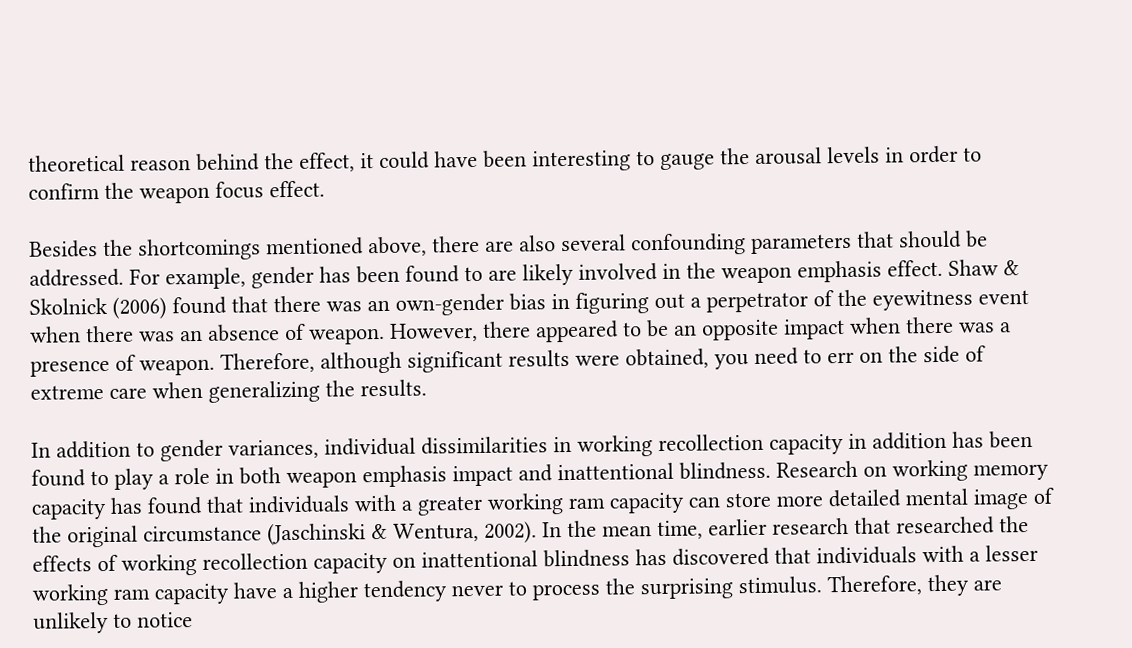theoretical reason behind the effect, it could have been interesting to gauge the arousal levels in order to confirm the weapon focus effect.

Besides the shortcomings mentioned above, there are also several confounding parameters that should be addressed. For example, gender has been found to are likely involved in the weapon emphasis effect. Shaw & Skolnick (2006) found that there was an own-gender bias in figuring out a perpetrator of the eyewitness event when there was an absence of weapon. However, there appeared to be an opposite impact when there was a presence of weapon. Therefore, although significant results were obtained, you need to err on the side of extreme care when generalizing the results.

In addition to gender variances, individual dissimilarities in working recollection capacity in addition has been found to play a role in both weapon emphasis impact and inattentional blindness. Research on working memory capacity has found that individuals with a greater working ram capacity can store more detailed mental image of the original circumstance (Jaschinski & Wentura, 2002). In the mean time, earlier research that researched the effects of working recollection capacity on inattentional blindness has discovered that individuals with a lesser working ram capacity have a higher tendency never to process the surprising stimulus. Therefore, they are unlikely to notice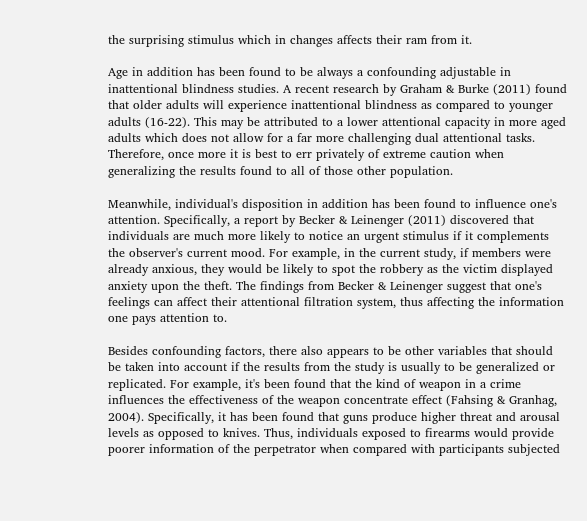the surprising stimulus which in changes affects their ram from it.

Age in addition has been found to be always a confounding adjustable in inattentional blindness studies. A recent research by Graham & Burke (2011) found that older adults will experience inattentional blindness as compared to younger adults (16-22). This may be attributed to a lower attentional capacity in more aged adults which does not allow for a far more challenging dual attentional tasks. Therefore, once more it is best to err privately of extreme caution when generalizing the results found to all of those other population.

Meanwhile, individual's disposition in addition has been found to influence one's attention. Specifically, a report by Becker & Leinenger (2011) discovered that individuals are much more likely to notice an urgent stimulus if it complements the observer's current mood. For example, in the current study, if members were already anxious, they would be likely to spot the robbery as the victim displayed anxiety upon the theft. The findings from Becker & Leinenger suggest that one's feelings can affect their attentional filtration system, thus affecting the information one pays attention to.

Besides confounding factors, there also appears to be other variables that should be taken into account if the results from the study is usually to be generalized or replicated. For example, it's been found that the kind of weapon in a crime influences the effectiveness of the weapon concentrate effect (Fahsing & Granhag, 2004). Specifically, it has been found that guns produce higher threat and arousal levels as opposed to knives. Thus, individuals exposed to firearms would provide poorer information of the perpetrator when compared with participants subjected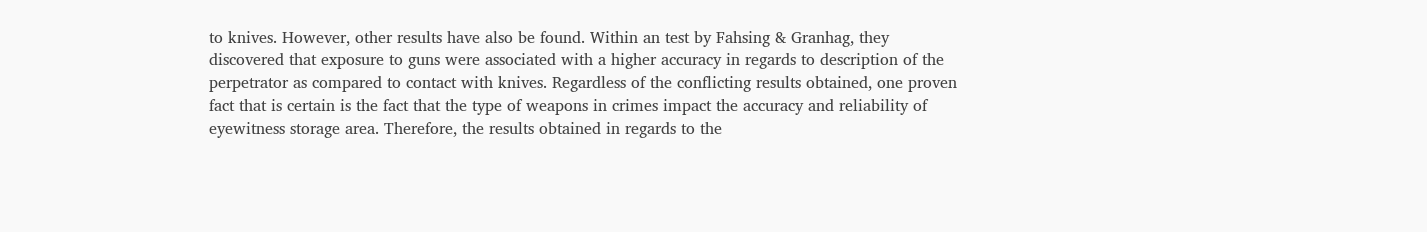to knives. However, other results have also be found. Within an test by Fahsing & Granhag, they discovered that exposure to guns were associated with a higher accuracy in regards to description of the perpetrator as compared to contact with knives. Regardless of the conflicting results obtained, one proven fact that is certain is the fact that the type of weapons in crimes impact the accuracy and reliability of eyewitness storage area. Therefore, the results obtained in regards to the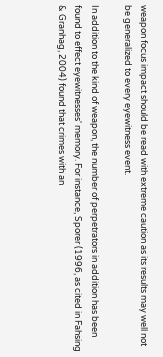weapon focus impact should be read with extreme caution as its results may well not be generalized to every eyewitness event.

In addition to the kind of weapon, the number of perpetrators in addition has been found to effect eyewitnesses' memory. For instance, Sporer (1996, as cited in Fahsing & Granhag, 2004) found that crimes with an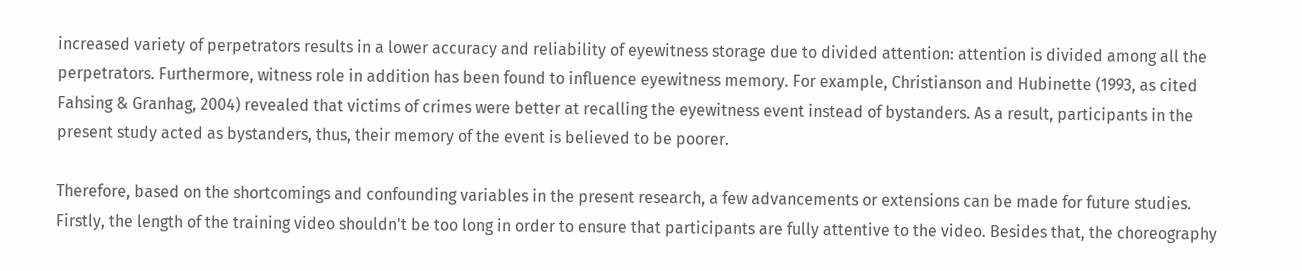increased variety of perpetrators results in a lower accuracy and reliability of eyewitness storage due to divided attention: attention is divided among all the perpetrators. Furthermore, witness role in addition has been found to influence eyewitness memory. For example, Christianson and Hubinette (1993, as cited Fahsing & Granhag, 2004) revealed that victims of crimes were better at recalling the eyewitness event instead of bystanders. As a result, participants in the present study acted as bystanders, thus, their memory of the event is believed to be poorer.

Therefore, based on the shortcomings and confounding variables in the present research, a few advancements or extensions can be made for future studies. Firstly, the length of the training video shouldn't be too long in order to ensure that participants are fully attentive to the video. Besides that, the choreography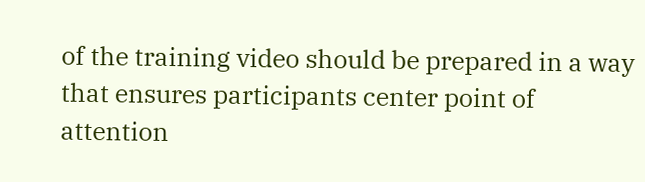of the training video should be prepared in a way that ensures participants center point of attention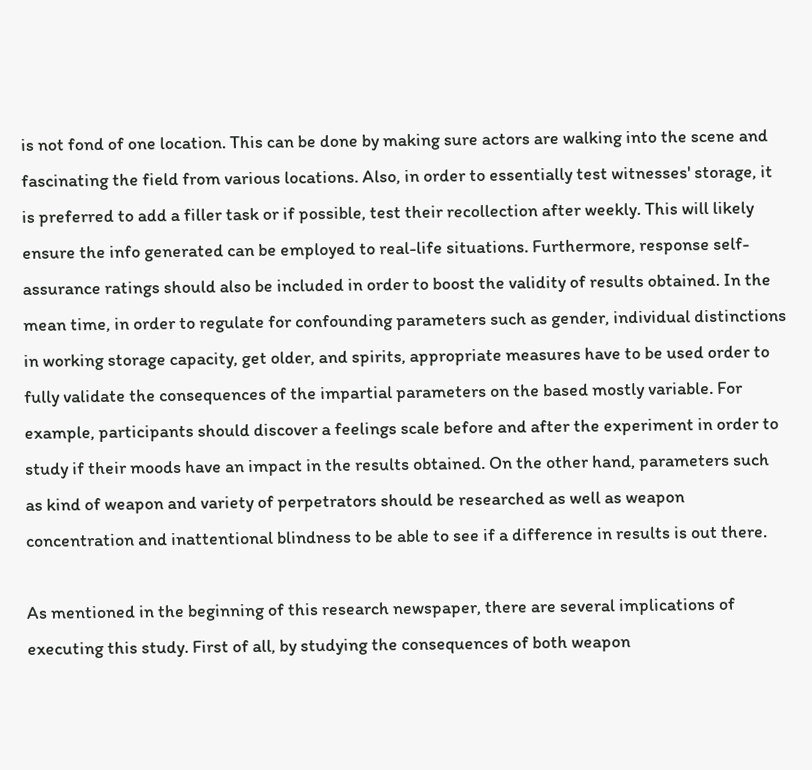is not fond of one location. This can be done by making sure actors are walking into the scene and fascinating the field from various locations. Also, in order to essentially test witnesses' storage, it is preferred to add a filler task or if possible, test their recollection after weekly. This will likely ensure the info generated can be employed to real-life situations. Furthermore, response self-assurance ratings should also be included in order to boost the validity of results obtained. In the mean time, in order to regulate for confounding parameters such as gender, individual distinctions in working storage capacity, get older, and spirits, appropriate measures have to be used order to fully validate the consequences of the impartial parameters on the based mostly variable. For example, participants should discover a feelings scale before and after the experiment in order to study if their moods have an impact in the results obtained. On the other hand, parameters such as kind of weapon and variety of perpetrators should be researched as well as weapon concentration and inattentional blindness to be able to see if a difference in results is out there.

As mentioned in the beginning of this research newspaper, there are several implications of executing this study. First of all, by studying the consequences of both weapon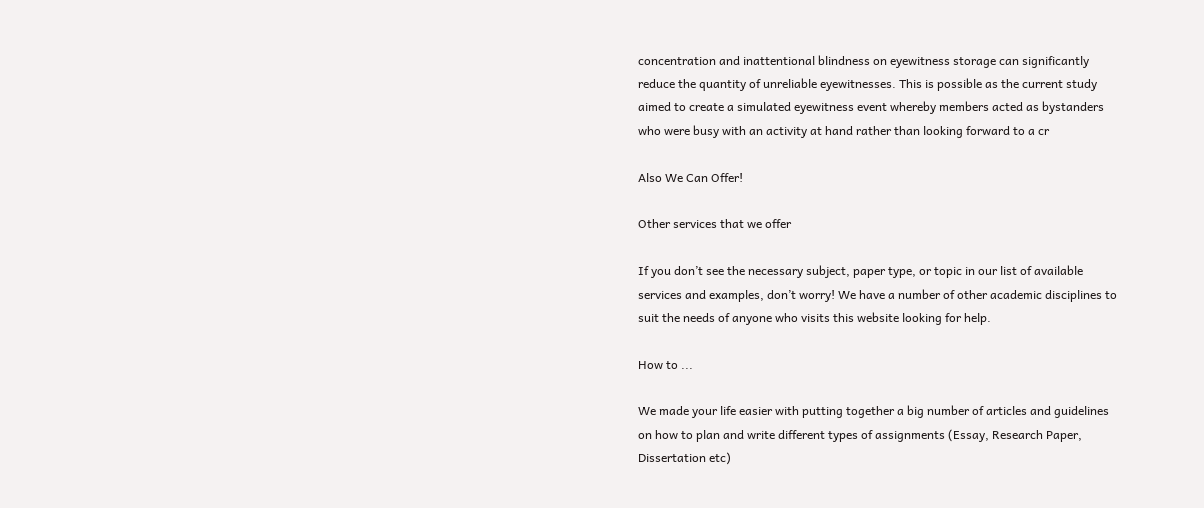concentration and inattentional blindness on eyewitness storage can significantly reduce the quantity of unreliable eyewitnesses. This is possible as the current study aimed to create a simulated eyewitness event whereby members acted as bystanders who were busy with an activity at hand rather than looking forward to a cr

Also We Can Offer!

Other services that we offer

If you don’t see the necessary subject, paper type, or topic in our list of available services and examples, don’t worry! We have a number of other academic disciplines to suit the needs of anyone who visits this website looking for help.

How to ...

We made your life easier with putting together a big number of articles and guidelines on how to plan and write different types of assignments (Essay, Research Paper, Dissertation etc)